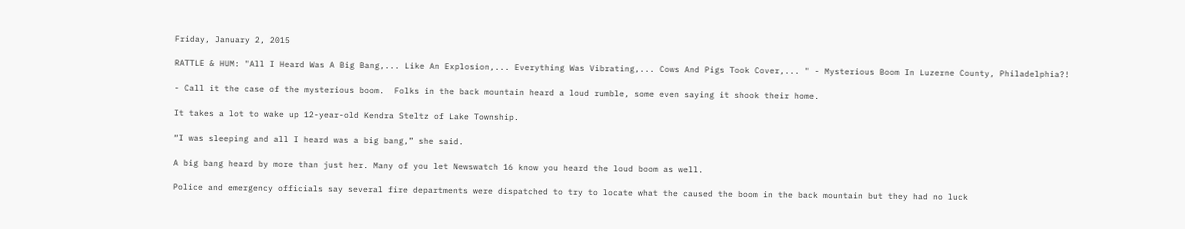Friday, January 2, 2015

RATTLE & HUM: "All I Heard Was A Big Bang,... Like An Explosion,... Everything Was Vibrating,... Cows And Pigs Took Cover,... " - Mysterious Boom In Luzerne County, Philadelphia?!

- Call it the case of the mysterious boom.  Folks in the back mountain heard a loud rumble, some even saying it shook their home.

It takes a lot to wake up 12-year-old Kendra Steltz of Lake Township.

“I was sleeping and all I heard was a big bang,” she said.

A big bang heard by more than just her. Many of you let Newswatch 16 know you heard the loud boom as well.

Police and emergency officials say several fire departments were dispatched to try to locate what the caused the boom in the back mountain but they had no luck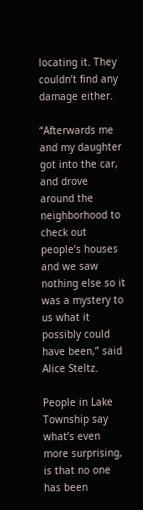locating it. They couldn’t find any damage either.

“Afterwards me and my daughter got into the car, and drove around the neighborhood to check out people’s houses and we saw nothing else so it was a mystery to us what it possibly could have been,” said Alice Steltz.

People in Lake Township say what’s even more surprising, is that no one has been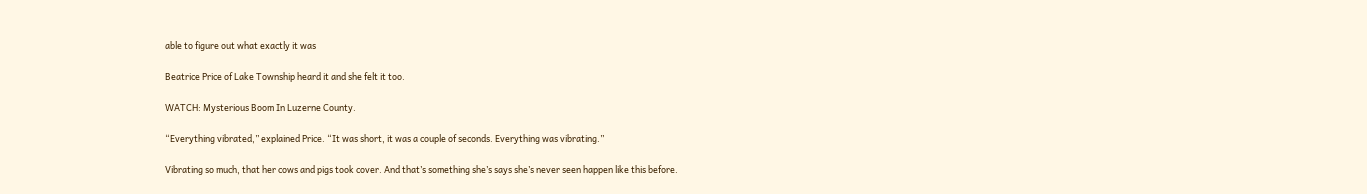able to figure out what exactly it was

Beatrice Price of Lake Township heard it and she felt it too.

WATCH: Mysterious Boom In Luzerne County.

“Everything vibrated,” explained Price. “It was short, it was a couple of seconds. Everything was vibrating.”

Vibrating so much, that her cows and pigs took cover. And that’s something she’s says she’s never seen happen like this before.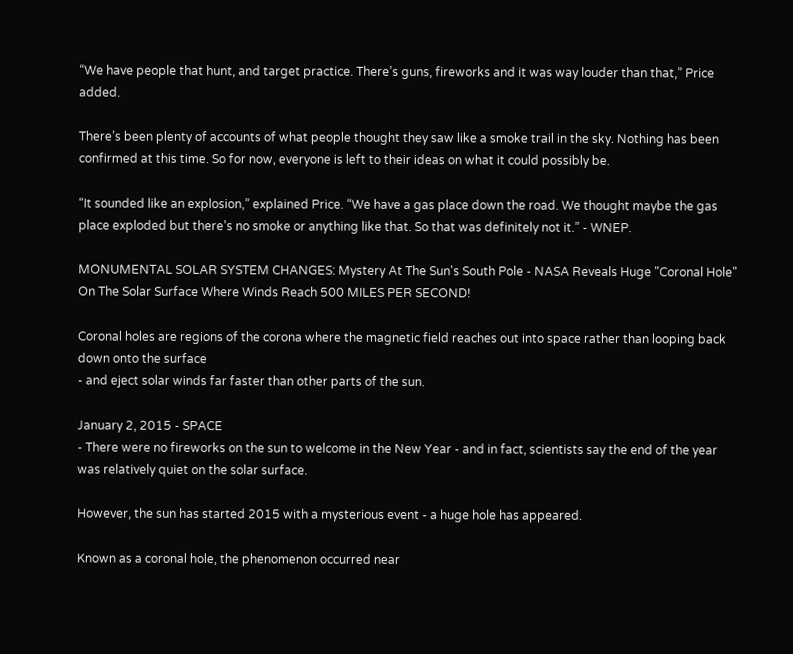“We have people that hunt, and target practice. There’s guns, fireworks and it was way louder than that,” Price added.

There’s been plenty of accounts of what people thought they saw like a smoke trail in the sky. Nothing has been confirmed at this time. So for now, everyone is left to their ideas on what it could possibly be.

“It sounded like an explosion,” explained Price. “We have a gas place down the road. We thought maybe the gas place exploded but there’s no smoke or anything like that. So that was definitely not it.” - WNEP.

MONUMENTAL SOLAR SYSTEM CHANGES: Mystery At The Sun's South Pole - NASA Reveals Huge "Coronal Hole" On The Solar Surface Where Winds Reach 500 MILES PER SECOND!

Coronal holes are regions of the corona where the magnetic field reaches out into space rather than looping back down onto the surface
- and eject solar winds far faster than other parts of the sun.

January 2, 2015 - SPACE
- There were no fireworks on the sun to welcome in the New Year - and in fact, scientists say the end of the year was relatively quiet on the solar surface.

However, the sun has started 2015 with a mysterious event - a huge hole has appeared.

Known as a coronal hole, the phenomenon occurred near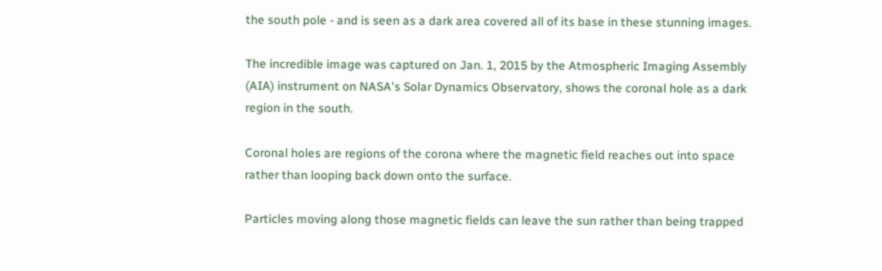the south pole - and is seen as a dark area covered all of its base in these stunning images.

The incredible image was captured on Jan. 1, 2015 by the Atmospheric Imaging Assembly (AIA) instrument on NASA's Solar Dynamics Observatory, shows the coronal hole as a dark region in the south.

Coronal holes are regions of the corona where the magnetic field reaches out into space rather than looping back down onto the surface.

Particles moving along those magnetic fields can leave the sun rather than being trapped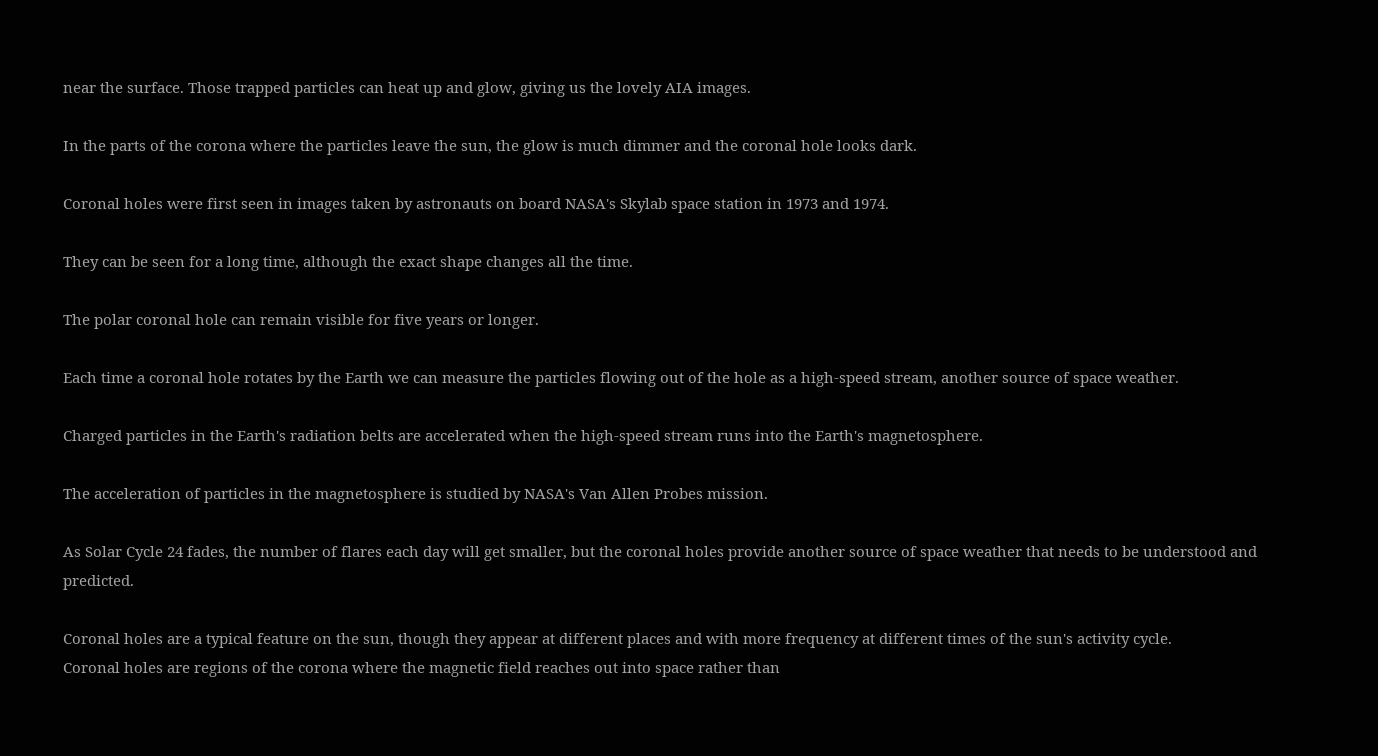near the surface. Those trapped particles can heat up and glow, giving us the lovely AIA images.

In the parts of the corona where the particles leave the sun, the glow is much dimmer and the coronal hole looks dark.

Coronal holes were first seen in images taken by astronauts on board NASA's Skylab space station in 1973 and 1974.

They can be seen for a long time, although the exact shape changes all the time.

The polar coronal hole can remain visible for five years or longer.

Each time a coronal hole rotates by the Earth we can measure the particles flowing out of the hole as a high-speed stream, another source of space weather.

Charged particles in the Earth's radiation belts are accelerated when the high-speed stream runs into the Earth's magnetosphere.

The acceleration of particles in the magnetosphere is studied by NASA's Van Allen Probes mission.

As Solar Cycle 24 fades, the number of flares each day will get smaller, but the coronal holes provide another source of space weather that needs to be understood and predicted.

Coronal holes are a typical feature on the sun, though they appear at different places and with more frequency at different times of the sun's activity cycle.
Coronal holes are regions of the corona where the magnetic field reaches out into space rather than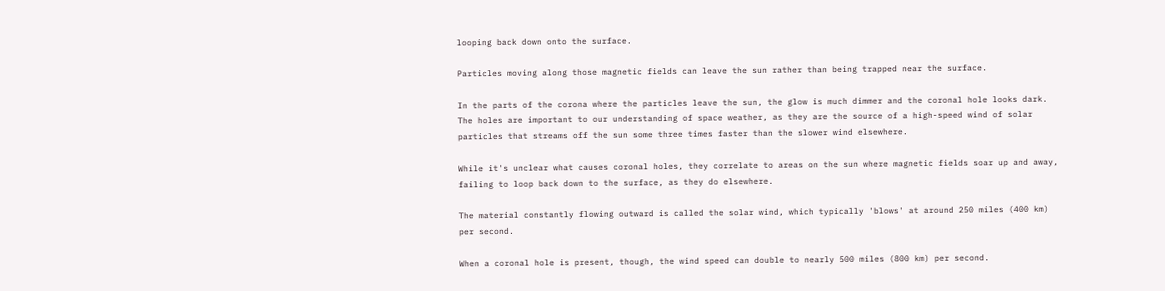looping back down onto the surface.

Particles moving along those magnetic fields can leave the sun rather than being trapped near the surface.

In the parts of the corona where the particles leave the sun, the glow is much dimmer and the coronal hole looks dark.
The holes are important to our understanding of space weather, as they are the source of a high-speed wind of solar particles that streams off the sun some three times faster than the slower wind elsewhere.

While it's unclear what causes coronal holes, they correlate to areas on the sun where magnetic fields soar up and away, failing to loop back down to the surface, as they do elsewhere.

The material constantly flowing outward is called the solar wind, which typically 'blows' at around 250 miles (400 km) per second.

When a coronal hole is present, though, the wind speed can double to nearly 500 miles (800 km) per second.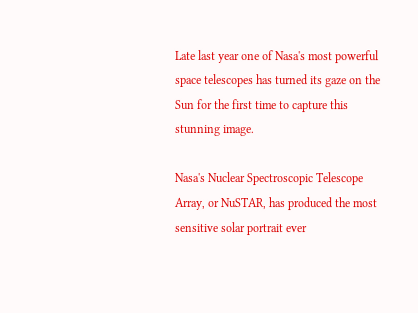Late last year one of Nasa's most powerful space telescopes has turned its gaze on the Sun for the first time to capture this stunning image.

Nasa's Nuclear Spectroscopic Telescope Array, or NuSTAR, has produced the most sensitive solar portrait ever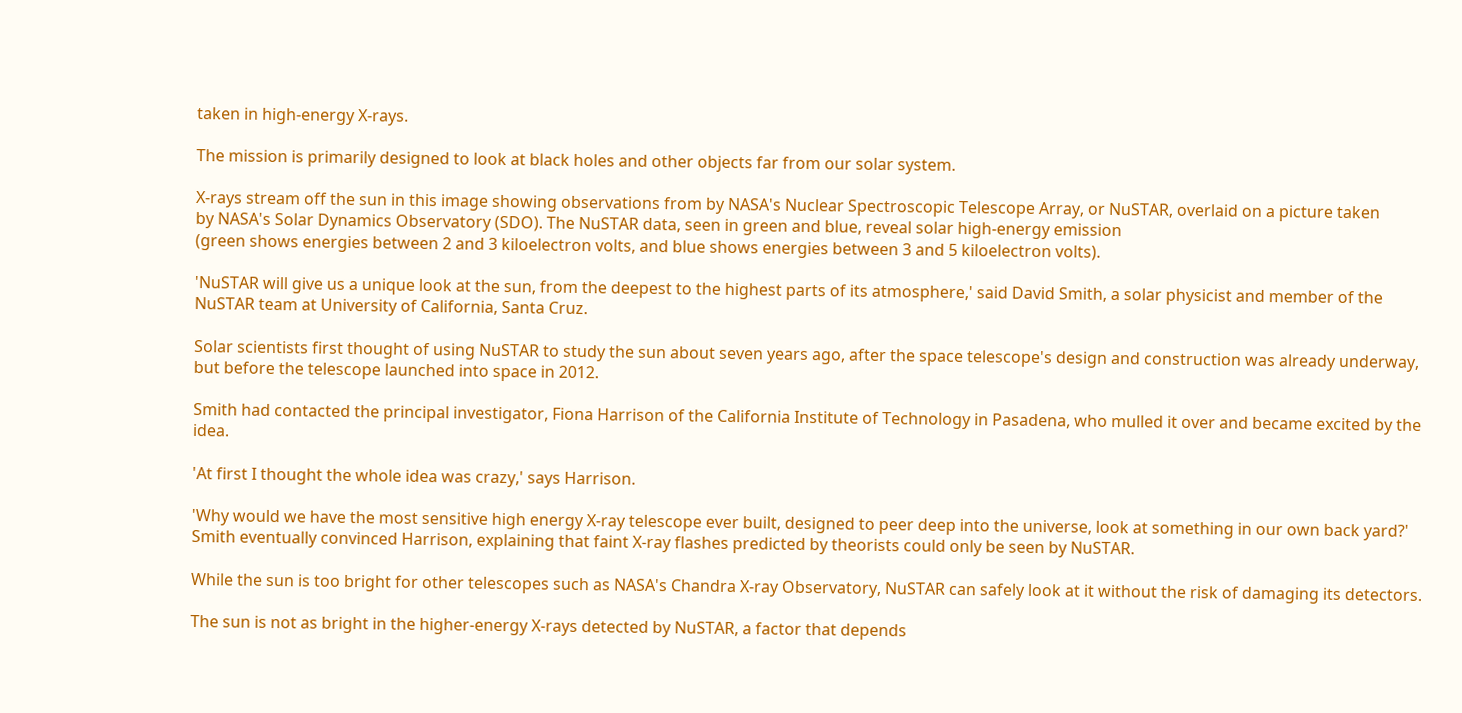taken in high-energy X-rays.

The mission is primarily designed to look at black holes and other objects far from our solar system.

X-rays stream off the sun in this image showing observations from by NASA's Nuclear Spectroscopic Telescope Array, or NuSTAR, overlaid on a picture taken
by NASA's Solar Dynamics Observatory (SDO). The NuSTAR data, seen in green and blue, reveal solar high-energy emission
(green shows energies between 2 and 3 kiloelectron volts, and blue shows energies between 3 and 5 kiloelectron volts).

'NuSTAR will give us a unique look at the sun, from the deepest to the highest parts of its atmosphere,' said David Smith, a solar physicist and member of the NuSTAR team at University of California, Santa Cruz.

Solar scientists first thought of using NuSTAR to study the sun about seven years ago, after the space telescope's design and construction was already underway, but before the telescope launched into space in 2012.

Smith had contacted the principal investigator, Fiona Harrison of the California Institute of Technology in Pasadena, who mulled it over and became excited by the idea.

'At first I thought the whole idea was crazy,' says Harrison.

'Why would we have the most sensitive high energy X-ray telescope ever built, designed to peer deep into the universe, look at something in our own back yard?' Smith eventually convinced Harrison, explaining that faint X-ray flashes predicted by theorists could only be seen by NuSTAR.

While the sun is too bright for other telescopes such as NASA's Chandra X-ray Observatory, NuSTAR can safely look at it without the risk of damaging its detectors.

The sun is not as bright in the higher-energy X-rays detected by NuSTAR, a factor that depends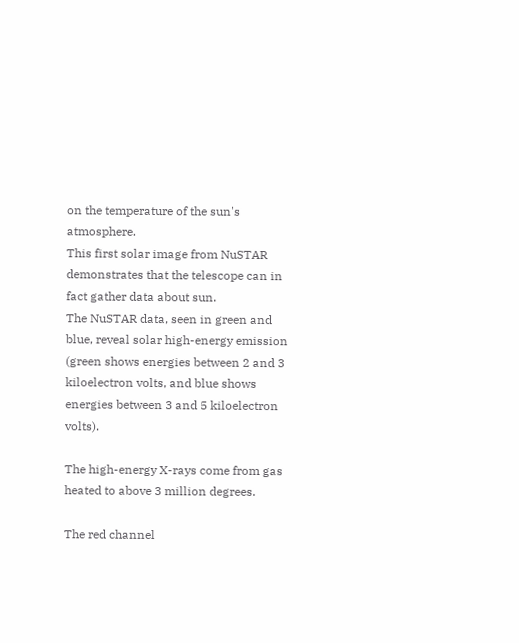on the temperature of the sun's atmosphere.
This first solar image from NuSTAR demonstrates that the telescope can in fact gather data about sun.
The NuSTAR data, seen in green and blue, reveal solar high-energy emission (green shows energies between 2 and 3 kiloelectron volts, and blue shows energies between 3 and 5 kiloelectron volts).

The high-energy X-rays come from gas heated to above 3 million degrees.

The red channel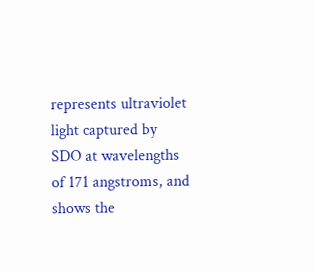represents ultraviolet light captured by SDO at wavelengths of 171 angstroms, and shows the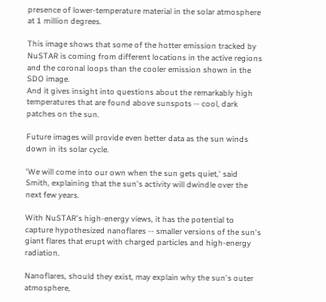presence of lower-temperature material in the solar atmosphere at 1 million degrees.

This image shows that some of the hotter emission tracked by NuSTAR is coming from different locations in the active regions and the coronal loops than the cooler emission shown in the SDO image.
And it gives insight into questions about the remarkably high temperatures that are found above sunspots -- cool, dark patches on the sun.

Future images will provide even better data as the sun winds down in its solar cycle.

'We will come into our own when the sun gets quiet,' said Smith, explaining that the sun's activity will dwindle over the next few years.

With NuSTAR's high-energy views, it has the potential to capture hypothesized nanoflares -- smaller versions of the sun's giant flares that erupt with charged particles and high-energy radiation.

Nanoflares, should they exist, may explain why the sun's outer atmosphere,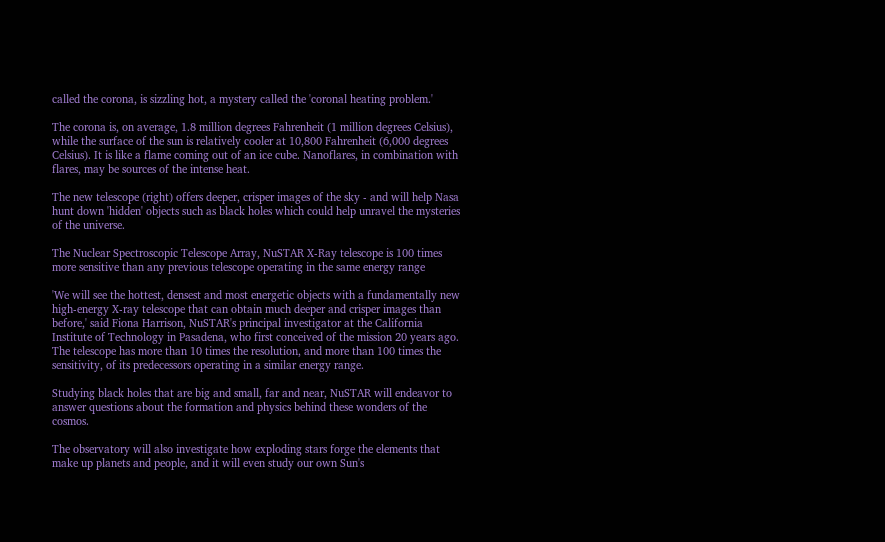called the corona, is sizzling hot, a mystery called the 'coronal heating problem.'

The corona is, on average, 1.8 million degrees Fahrenheit (1 million degrees Celsius), while the surface of the sun is relatively cooler at 10,800 Fahrenheit (6,000 degrees Celsius). It is like a flame coming out of an ice cube. Nanoflares, in combination with flares, may be sources of the intense heat.

The new telescope (right) offers deeper, crisper images of the sky - and will help Nasa hunt down 'hidden' objects such as black holes which could help unravel the mysteries of the universe.

The Nuclear Spectroscopic Telescope Array, NuSTAR X-Ray telescope is 100 times more sensitive than any previous telescope operating in the same energy range

'We will see the hottest, densest and most energetic objects with a fundamentally new high-energy X-ray telescope that can obtain much deeper and crisper images than before,' said Fiona Harrison, NuSTAR's principal investigator at the California Institute of Technology in Pasadena, who first conceived of the mission 20 years ago.
The telescope has more than 10 times the resolution, and more than 100 times the sensitivity, of its predecessors operating in a similar energy range.

Studying black holes that are big and small, far and near, NuSTAR will endeavor to answer questions about the formation and physics behind these wonders of the cosmos.

The observatory will also investigate how exploding stars forge the elements that make up planets and people, and it will even study our own Sun's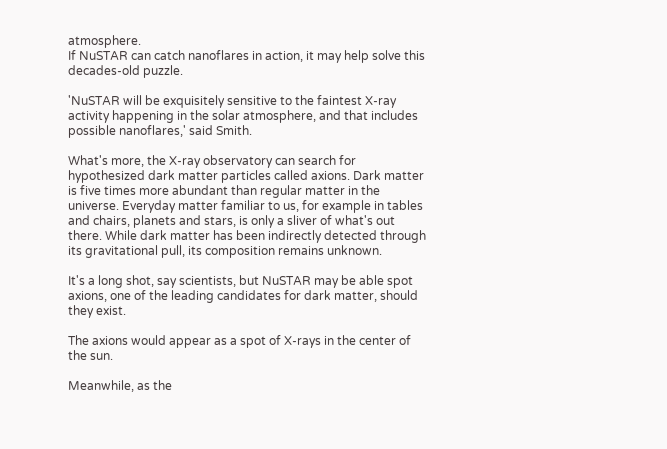atmosphere.
If NuSTAR can catch nanoflares in action, it may help solve this decades-old puzzle.

'NuSTAR will be exquisitely sensitive to the faintest X-ray activity happening in the solar atmosphere, and that includes possible nanoflares,' said Smith.

What's more, the X-ray observatory can search for hypothesized dark matter particles called axions. Dark matter is five times more abundant than regular matter in the universe. Everyday matter familiar to us, for example in tables and chairs, planets and stars, is only a sliver of what's out there. While dark matter has been indirectly detected through its gravitational pull, its composition remains unknown.

It's a long shot, say scientists, but NuSTAR may be able spot axions, one of the leading candidates for dark matter, should they exist.

The axions would appear as a spot of X-rays in the center of the sun.

Meanwhile, as the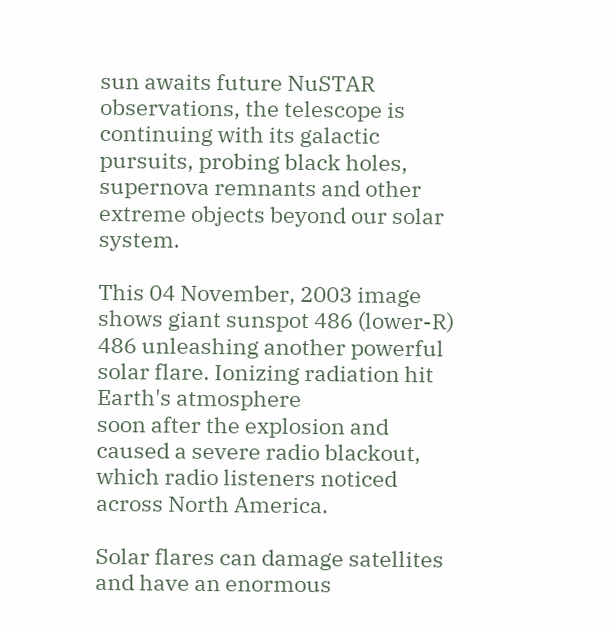sun awaits future NuSTAR observations, the telescope is continuing with its galactic pursuits, probing black holes, supernova remnants and other extreme objects beyond our solar system.

This 04 November, 2003 image shows giant sunspot 486 (lower-R) 486 unleashing another powerful solar flare. Ionizing radiation hit Earth's atmosphere
soon after the explosion and caused a severe radio blackout, which radio listeners noticed across North America.

Solar flares can damage satellites and have an enormous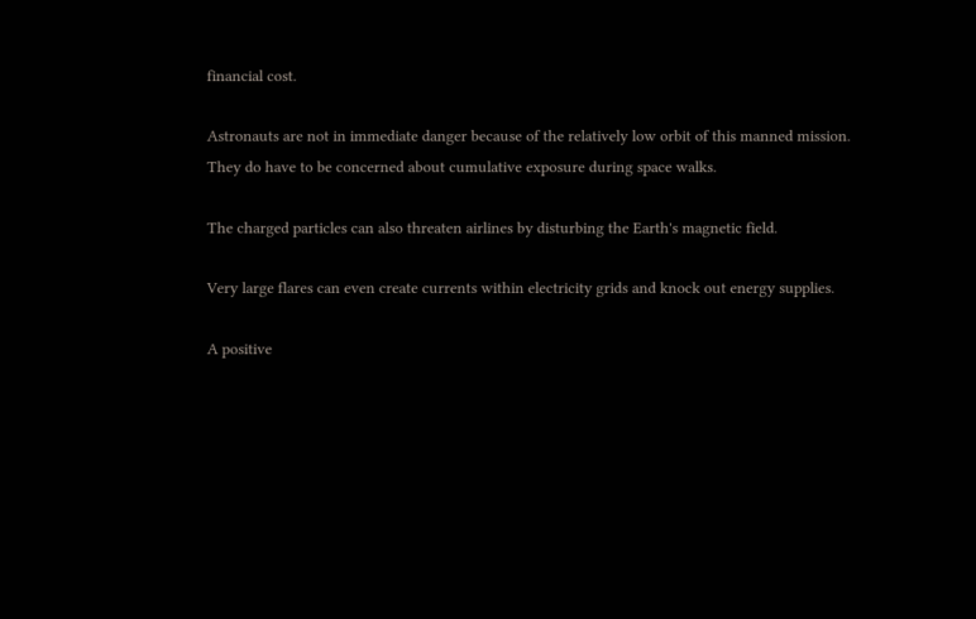financial cost.

Astronauts are not in immediate danger because of the relatively low orbit of this manned mission. They do have to be concerned about cumulative exposure during space walks.

The charged particles can also threaten airlines by disturbing the Earth's magnetic field.

Very large flares can even create currents within electricity grids and knock out energy supplies.

A positive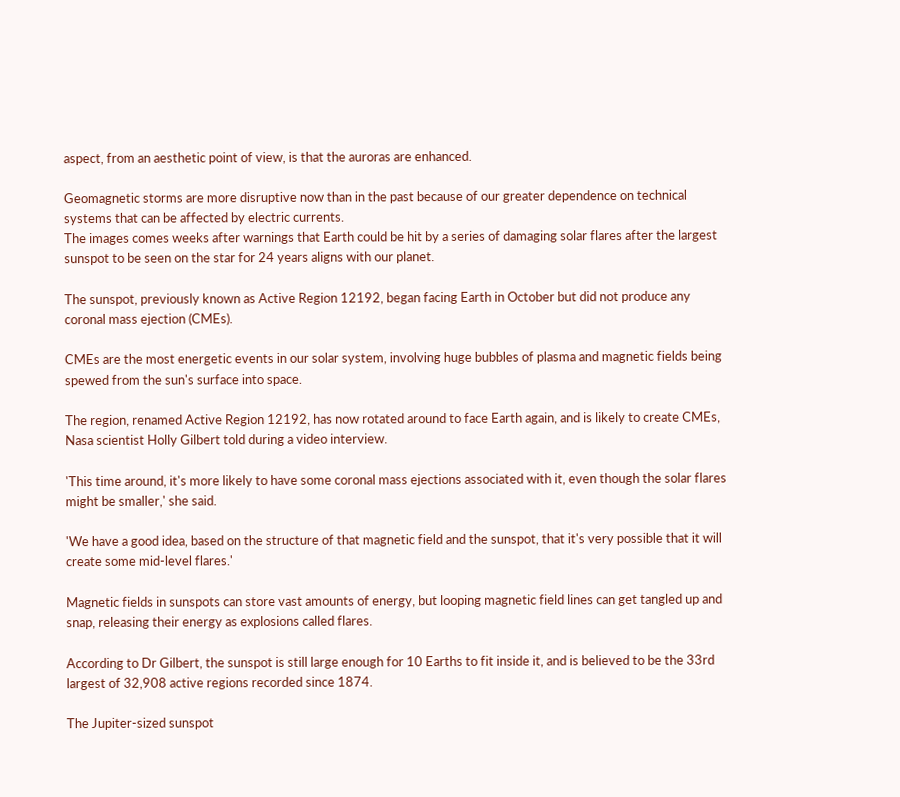aspect, from an aesthetic point of view, is that the auroras are enhanced.

Geomagnetic storms are more disruptive now than in the past because of our greater dependence on technical systems that can be affected by electric currents.
The images comes weeks after warnings that Earth could be hit by a series of damaging solar flares after the largest sunspot to be seen on the star for 24 years aligns with our planet.

The sunspot, previously known as Active Region 12192, began facing Earth in October but did not produce any coronal mass ejection (CMEs).

CMEs are the most energetic events in our solar system, involving huge bubbles of plasma and magnetic fields being spewed from the sun's surface into space.

The region, renamed Active Region 12192, has now rotated around to face Earth again, and is likely to create CMEs, Nasa scientist Holly Gilbert told during a video interview.

'This time around, it's more likely to have some coronal mass ejections associated with it, even though the solar flares might be smaller,' she said.

'We have a good idea, based on the structure of that magnetic field and the sunspot, that it's very possible that it will create some mid-level flares.'

Magnetic fields in sunspots can store vast amounts of energy, but looping magnetic field lines can get tangled up and snap, releasing their energy as explosions called flares.

According to Dr Gilbert, the sunspot is still large enough for 10 Earths to fit inside it, and is believed to be the 33rd largest of 32,908 active regions recorded since 1874.

The Jupiter-sized sunspot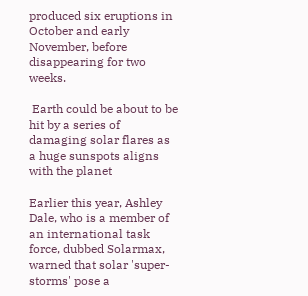produced six eruptions in October and early November, before disappearing for two weeks.

 Earth could be about to be hit by a series of damaging solar flares as a huge sunspots aligns with the planet

Earlier this year, Ashley Dale, who is a member of an international task force, dubbed Solarmax, warned that solar 'super-storms' pose a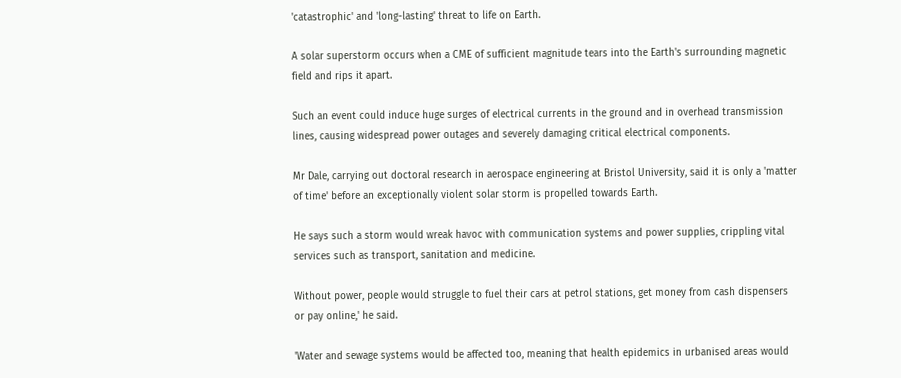'catastrophic' and 'long-lasting' threat to life on Earth.

A solar superstorm occurs when a CME of sufficient magnitude tears into the Earth's surrounding magnetic field and rips it apart.

Such an event could induce huge surges of electrical currents in the ground and in overhead transmission lines, causing widespread power outages and severely damaging critical electrical components.

Mr Dale, carrying out doctoral research in aerospace engineering at Bristol University, said it is only a 'matter of time' before an exceptionally violent solar storm is propelled towards Earth.

He says such a storm would wreak havoc with communication systems and power supplies, crippling vital services such as transport, sanitation and medicine.

Without power, people would struggle to fuel their cars at petrol stations, get money from cash dispensers or pay online,' he said.

'Water and sewage systems would be affected too, meaning that health epidemics in urbanised areas would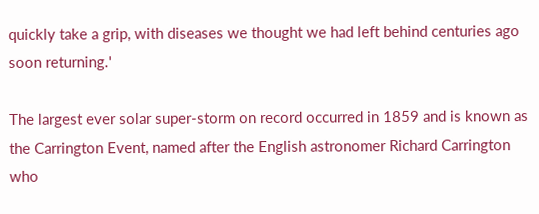quickly take a grip, with diseases we thought we had left behind centuries ago soon returning.'

The largest ever solar super-storm on record occurred in 1859 and is known as the Carrington Event, named after the English astronomer Richard Carrington who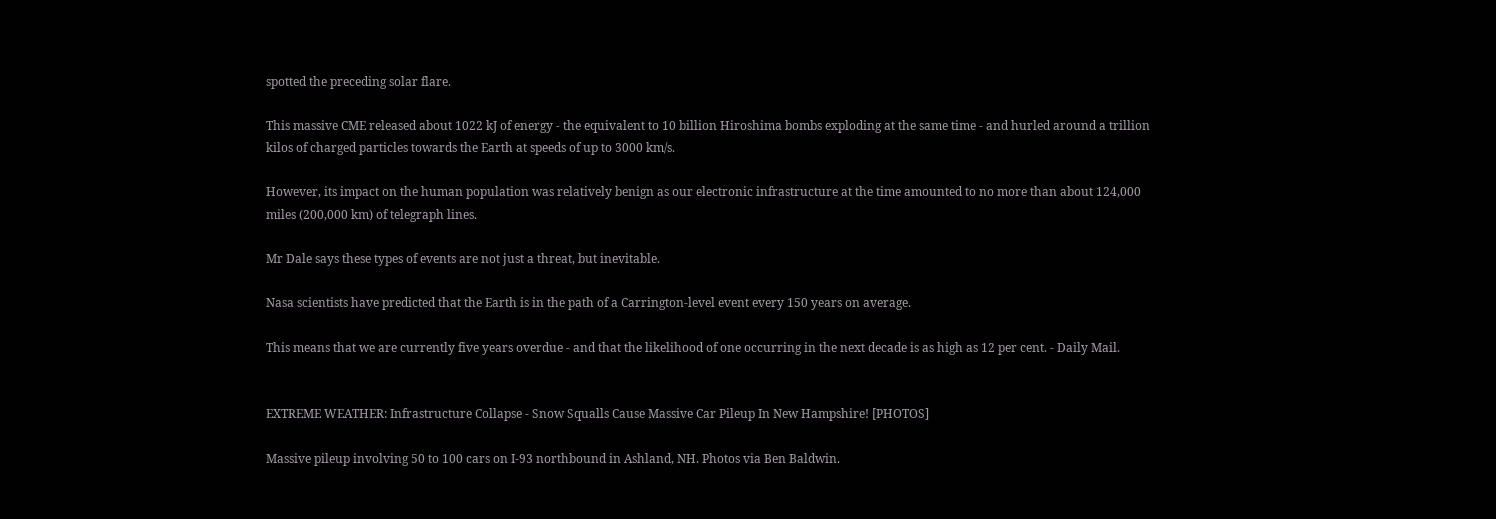spotted the preceding solar flare.

This massive CME released about 1022 kJ of energy - the equivalent to 10 billion Hiroshima bombs exploding at the same time - and hurled around a trillion kilos of charged particles towards the Earth at speeds of up to 3000 km/s.

However, its impact on the human population was relatively benign as our electronic infrastructure at the time amounted to no more than about 124,000 miles (200,000 km) of telegraph lines.

Mr Dale says these types of events are not just a threat, but inevitable.

Nasa scientists have predicted that the Earth is in the path of a Carrington-level event every 150 years on average.

This means that we are currently five years overdue - and that the likelihood of one occurring in the next decade is as high as 12 per cent. - Daily Mail.


EXTREME WEATHER: Infrastructure Collapse - Snow Squalls Cause Massive Car Pileup In New Hampshire! [PHOTOS]

Massive pileup involving 50 to 100 cars on I-93 northbound in Ashland, NH. Photos via Ben Baldwin.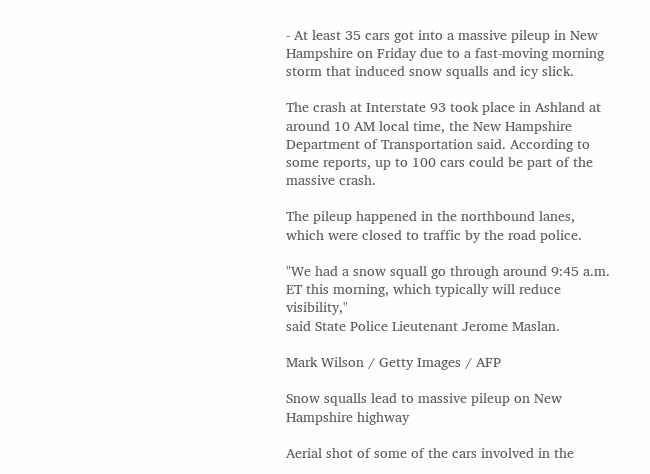- At least 35 cars got into a massive pileup in New Hampshire on Friday due to a fast-moving morning storm that induced snow squalls and icy slick.

The crash at Interstate 93 took place in Ashland at around 10 AM local time, the New Hampshire Department of Transportation said. According to some reports, up to 100 cars could be part of the massive crash.

The pileup happened in the northbound lanes, which were closed to traffic by the road police.

"We had a snow squall go through around 9:45 a.m. ET this morning, which typically will reduce visibility,"
said State Police Lieutenant Jerome Maslan.

Mark Wilson / Getty Images / AFP

Snow squalls lead to massive pileup on New Hampshire highway

Aerial shot of some of the cars involved in the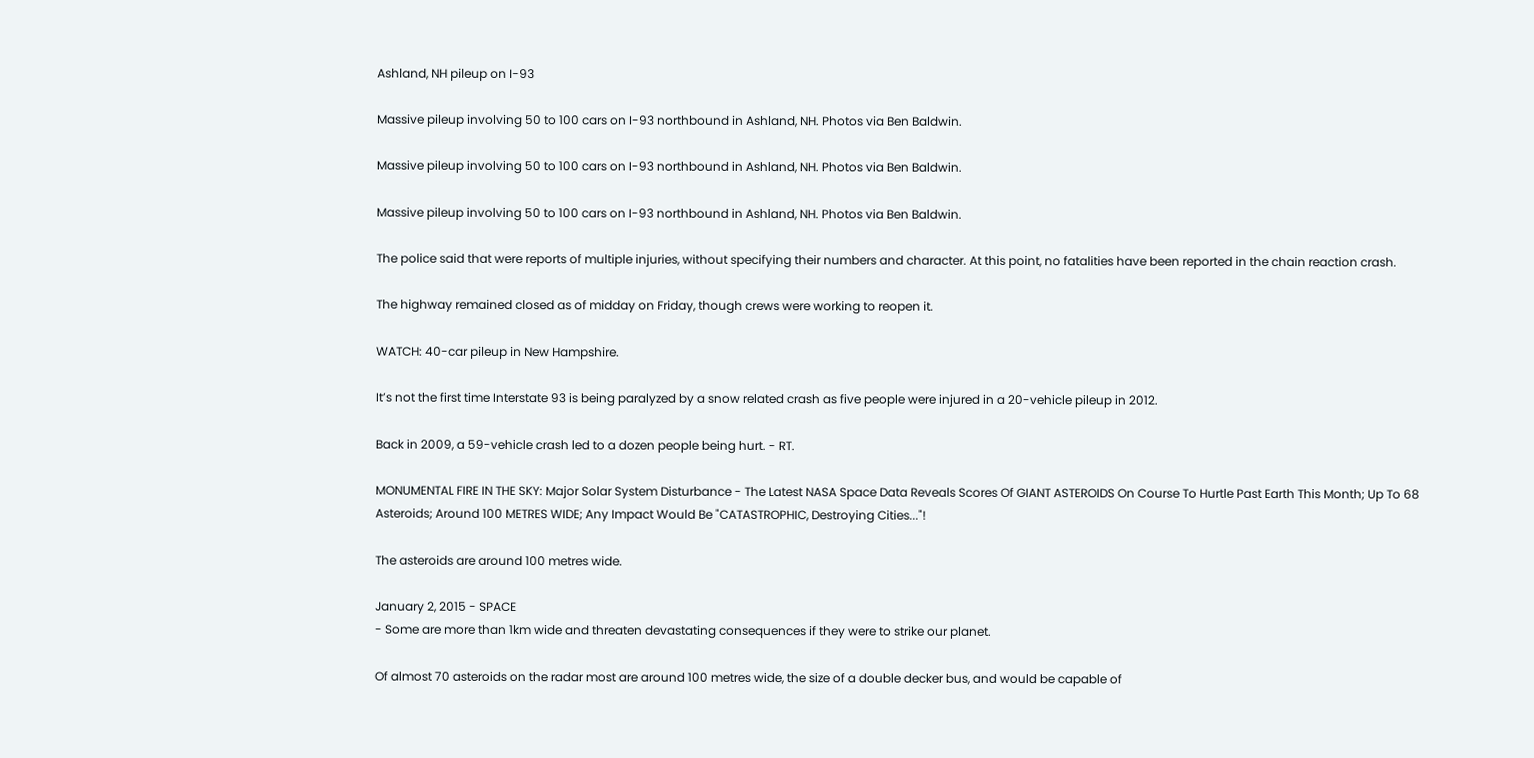Ashland, NH pileup on I-93

Massive pileup involving 50 to 100 cars on I-93 northbound in Ashland, NH. Photos via Ben Baldwin.

Massive pileup involving 50 to 100 cars on I-93 northbound in Ashland, NH. Photos via Ben Baldwin.

Massive pileup involving 50 to 100 cars on I-93 northbound in Ashland, NH. Photos via Ben Baldwin.

The police said that were reports of multiple injuries, without specifying their numbers and character. At this point, no fatalities have been reported in the chain reaction crash.

The highway remained closed as of midday on Friday, though crews were working to reopen it.

WATCH: 40-car pileup in New Hampshire.

It’s not the first time Interstate 93 is being paralyzed by a snow related crash as five people were injured in a 20-vehicle pileup in 2012.

Back in 2009, a 59-vehicle crash led to a dozen people being hurt. - RT.

MONUMENTAL FIRE IN THE SKY: Major Solar System Disturbance - The Latest NASA Space Data Reveals Scores Of GIANT ASTEROIDS On Course To Hurtle Past Earth This Month; Up To 68 Asteroids; Around 100 METRES WIDE; Any Impact Would Be "CATASTROPHIC, Destroying Cities..."!

The asteroids are around 100 metres wide.

January 2, 2015 - SPACE
- Some are more than 1km wide and threaten devastating consequences if they were to strike our planet.

Of almost 70 asteroids on the radar most are around 100 metres wide, the size of a double decker bus, and would be capable of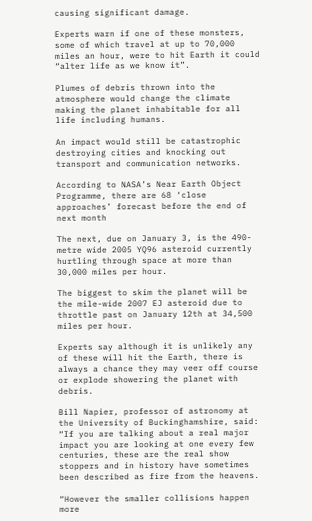causing significant damage.

Experts warn if one of these monsters, some of which travel at up to 70,000 miles an hour, were to hit Earth it could “alter life as we know it”.

Plumes of debris thrown into the atmosphere would change the climate making the planet inhabitable for all life including humans.

An impact would still be catastrophic destroying cities and knocking out transport and communication networks.

According to NASA’s Near Earth Object Programme, there are 68 ‘close approaches’ forecast before the end of next month

The next, due on January 3, is the 490-metre wide 2005 YQ96 asteroid currently hurtling through space at more than 30,000 miles per hour.

The biggest to skim the planet will be the mile-wide 2007 EJ asteroid due to throttle past on January 12th at 34,500 miles per hour.

Experts say although it is unlikely any of these will hit the Earth, there is always a chance they may veer off course or explode showering the planet with debris.

Bill Napier, professor of astronomy at the University of Buckinghamshire, said: “If you are talking about a real major impact you are looking at one every few centuries, these are the real show stoppers and in history have sometimes been described as fire from the heavens.

“However the smaller collisions happen more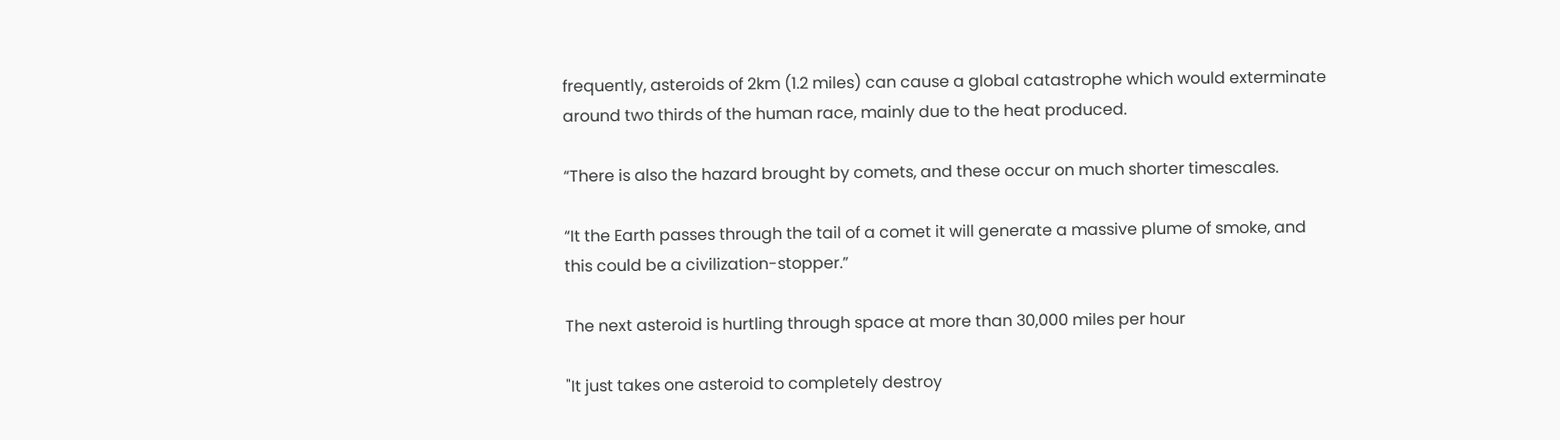frequently, asteroids of 2km (1.2 miles) can cause a global catastrophe which would exterminate around two thirds of the human race, mainly due to the heat produced.

“There is also the hazard brought by comets, and these occur on much shorter timescales.

“It the Earth passes through the tail of a comet it will generate a massive plume of smoke, and this could be a civilization-stopper.”

The next asteroid is hurtling through space at more than 30,000 miles per hour

"It just takes one asteroid to completely destroy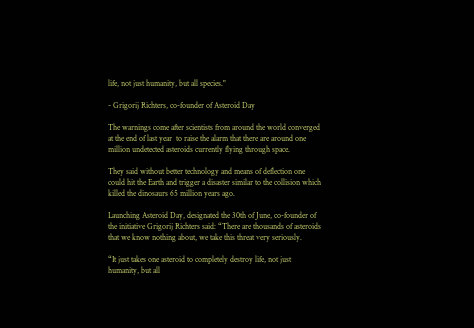life, not just humanity, but all species."

- Grigorij Richters, co-founder of Asteroid Day

The warnings come after scientists from around the world converged at the end of last year  to raise the alarm that there are around one million undetected asteroids currently flying through space.

They said without better technology and means of deflection one could hit the Earth and trigger a disaster similar to the collision which killed the dinosaurs 65 million years ago.

Launching Asteroid Day, designated the 30th of June, co-founder of the initiative Grigorij Richters said: “There are thousands of asteroids that we know nothing about, we take this threat very seriously.

“It just takes one asteroid to completely destroy life, not just humanity, but all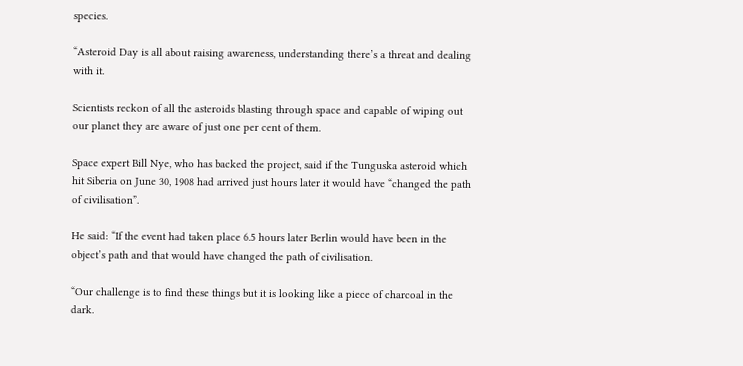species.

“Asteroid Day is all about raising awareness, understanding there’s a threat and dealing with it.

Scientists reckon of all the asteroids blasting through space and capable of wiping out our planet they are aware of just one per cent of them.

Space expert Bill Nye, who has backed the project, said if the Tunguska asteroid which hit Siberia on June 30, 1908 had arrived just hours later it would have “changed the path of civilisation”.

He said: “If the event had taken place 6.5 hours later Berlin would have been in the object’s path and that would have changed the path of civilisation.

“Our challenge is to find these things but it is looking like a piece of charcoal in the dark.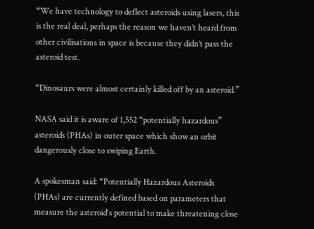“We have technology to deflect asteroids using lasers, this is the real deal, perhaps the reason we haven’t heard from other civilisations in space is because they didn’t pass the asteroid test.

“Dinosaurs were almost certainly killed off by an asteroid.”

NASA said it is aware of 1,552 “potentially hazardous” asteroids (PHAs) in outer space which show an orbit dangerously close to swiping Earth.

A spokesman said: “Potentially Hazardous Asteroids (PHAs) are currently defined based on parameters that measure the asteroid's potential to make threatening close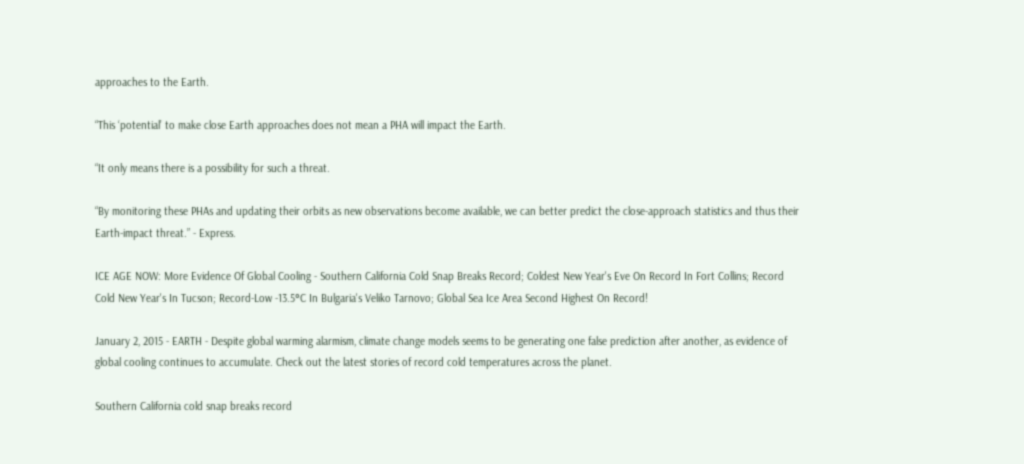approaches to the Earth.

“This ‘potential’ to make close Earth approaches does not mean a PHA will impact the Earth.

“It only means there is a possibility for such a threat.

“By monitoring these PHAs and updating their orbits as new observations become available, we can better predict the close-approach statistics and thus their Earth-impact threat.” - Express.

ICE AGE NOW: More Evidence Of Global Cooling - Southern California Cold Snap Breaks Record; Coldest New Year's Eve On Record In Fort Collins; Record Cold New Year's In Tucson; Record-Low -13.5°C In Bulgaria's Veliko Tarnovo; Global Sea Ice Area Second Highest On Record!

January 2, 2015 - EARTH - Despite global warming alarmism, climate change models seems to be generating one false prediction after another, as evidence of global cooling continues to accumulate. Check out the latest stories of record cold temperatures across the planet.

Southern California cold snap breaks record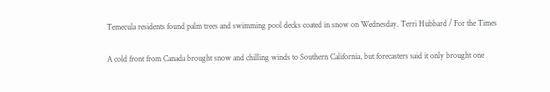Temecula residents found palm trees and swimming pool decks coated in snow on Wednesday. Terri Hubbard / For the Times

A cold front from Canada brought snow and chilling winds to Southern California, but forecasters said it only brought one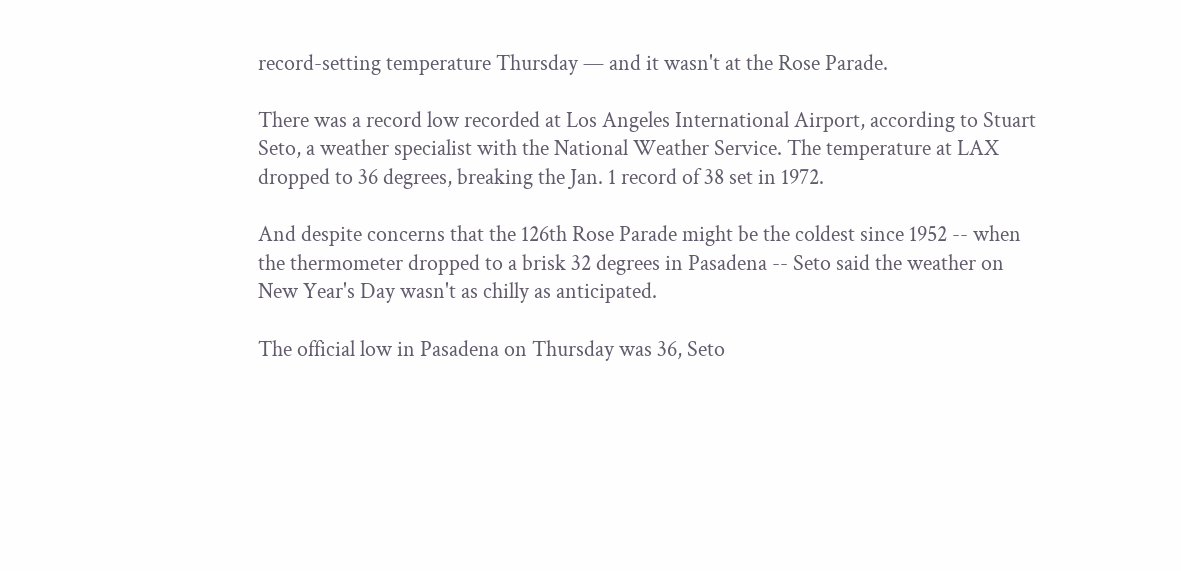record-setting temperature Thursday — and it wasn't at the Rose Parade.

There was a record low recorded at Los Angeles International Airport, according to Stuart Seto, a weather specialist with the National Weather Service. The temperature at LAX dropped to 36 degrees, breaking the Jan. 1 record of 38 set in 1972.

And despite concerns that the 126th Rose Parade might be the coldest since 1952 -- when the thermometer dropped to a brisk 32 degrees in Pasadena -- Seto said the weather on New Year's Day wasn't as chilly as anticipated.

The official low in Pasadena on Thursday was 36, Seto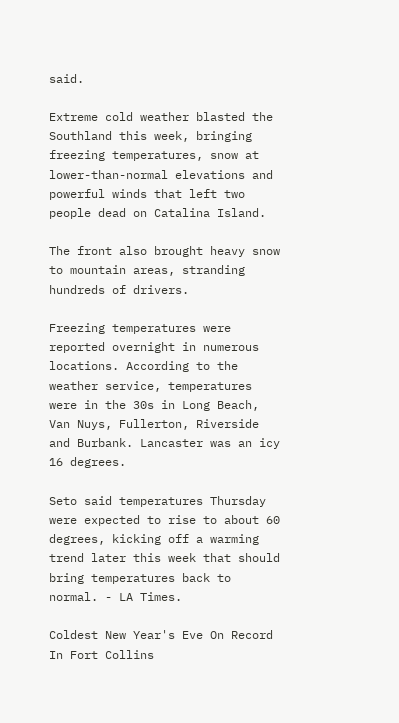said.

Extreme cold weather blasted the Southland this week, bringing freezing temperatures, snow at lower-than-normal elevations and powerful winds that left two people dead on Catalina Island.

The front also brought heavy snow to mountain areas, stranding hundreds of drivers.

Freezing temperatures were reported overnight in numerous locations. According to the weather service, temperatures were in the 30s in Long Beach, Van Nuys, Fullerton, Riverside and Burbank. Lancaster was an icy 16 degrees.

Seto said temperatures Thursday were expected to rise to about 60 degrees, kicking off a warming trend later this week that should bring temperatures back to normal. - LA Times.

Coldest New Year's Eve On Record In Fort Collins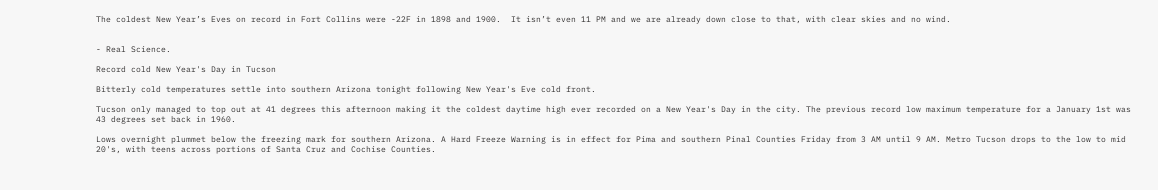The coldest New Year’s Eves on record in Fort Collins were -22F in 1898 and 1900.  It isn’t even 11 PM and we are already down close to that, with clear skies and no wind.


- Real Science.

Record cold New Year's Day in Tucson

Bitterly cold temperatures settle into southern Arizona tonight following New Year's Eve cold front.

Tucson only managed to top out at 41 degrees this afternoon making it the coldest daytime high ever recorded on a New Year's Day in the city. The previous record low maximum temperature for a January 1st was 43 degrees set back in 1960.

Lows overnight plummet below the freezing mark for southern Arizona. A Hard Freeze Warning is in effect for Pima and southern Pinal Counties Friday from 3 AM until 9 AM. Metro Tucson drops to the low to mid 20's, with teens across portions of Santa Cruz and Cochise Counties.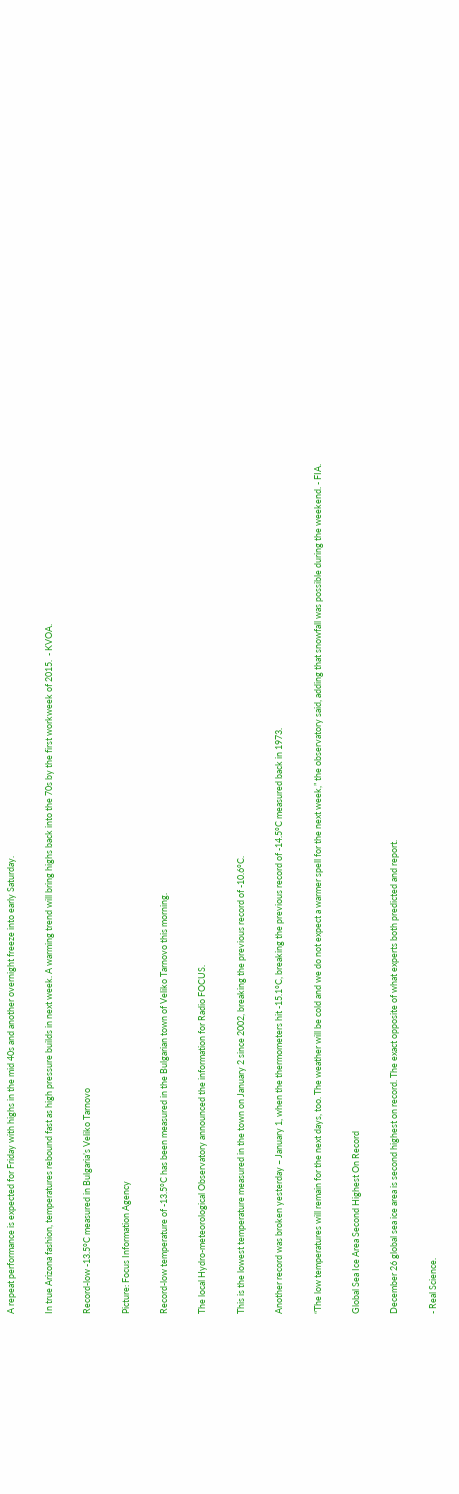A repeat performance is expected for Friday with highs in the mid 40s and another overnight freeze into early Saturday.

In true Arizona fashion, temperatures rebound fast as high pressure builds in next week. A warming trend will bring highs back into the 70s by the first workweek of 2015.  - KVOA.

Record-low -13.5°C measured in Bulgaria’s Veliko Tarnovo

Picture: Focus Information Agency

Record-low temperature of -13.5°C has been measured in the Bulgarian town of Veliko Tarnovo this morning.

The local Hydro-meteorological Observatory announced the information for Radio FOCUS.

This is the lowest temperature measured in the town on January 2 since 2002, breaking the previous record of -10.6°C.

Another record was broken yesterday – January 1, when the thermometers hit -15.1°C, breaking the previous record of -14.5°C measured back in 1973.

“The low temperatures will remain for the next days, too. The weather will be cold and we do not expect a warmer spell for the next week,” the observatory said, adding that snowfall was possible during the weekend. - FIA.

Global Sea Ice Area Second Highest On Record

December 26 global sea ice area is second highest on record. The exact opposite of what experts both predicted and report.

- Real Science.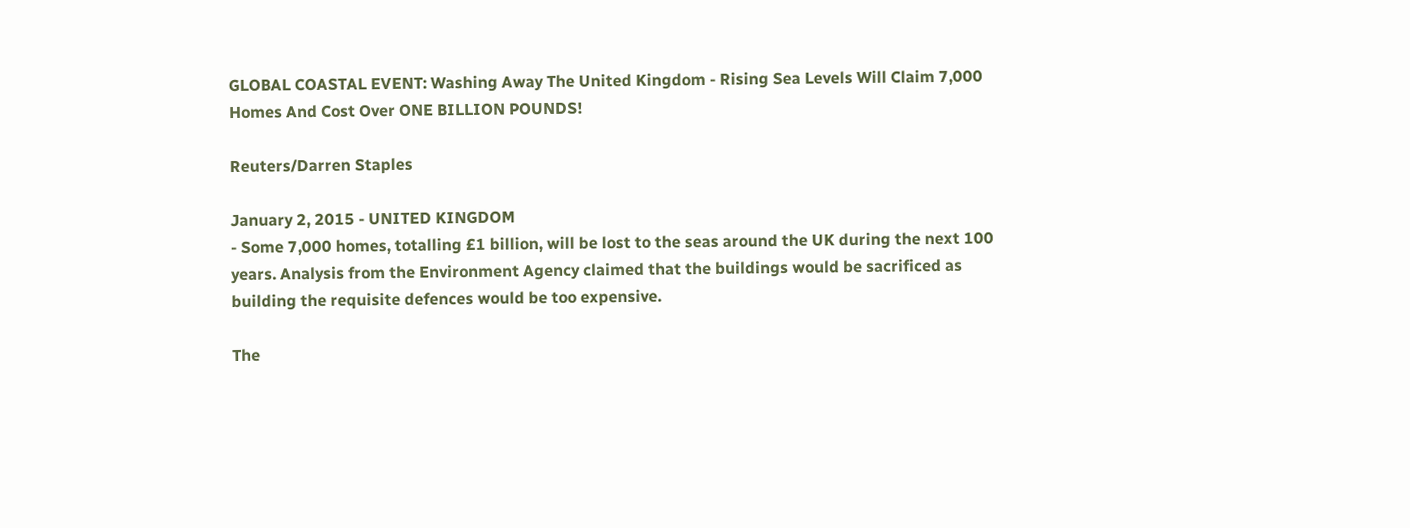GLOBAL COASTAL EVENT: Washing Away The United Kingdom - Rising Sea Levels Will Claim 7,000 Homes And Cost Over ONE BILLION POUNDS!

Reuters/Darren Staples

January 2, 2015 - UNITED KINGDOM
- Some 7,000 homes, totalling £1 billion, will be lost to the seas around the UK during the next 100 years. Analysis from the Environment Agency claimed that the buildings would be sacrificed as building the requisite defences would be too expensive.

The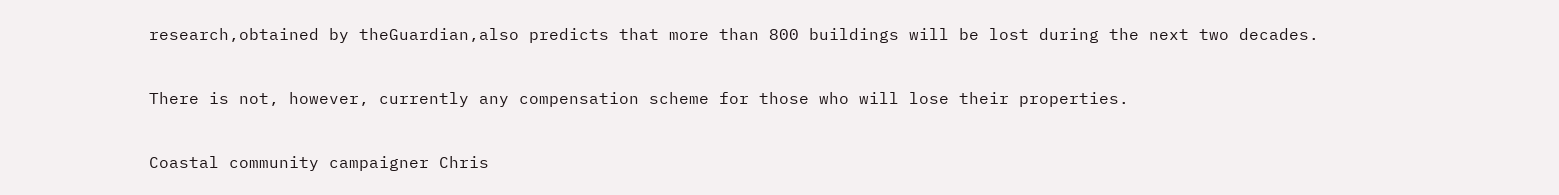research,obtained by theGuardian,also predicts that more than 800 buildings will be lost during the next two decades.

There is not, however, currently any compensation scheme for those who will lose their properties.

Coastal community campaigner Chris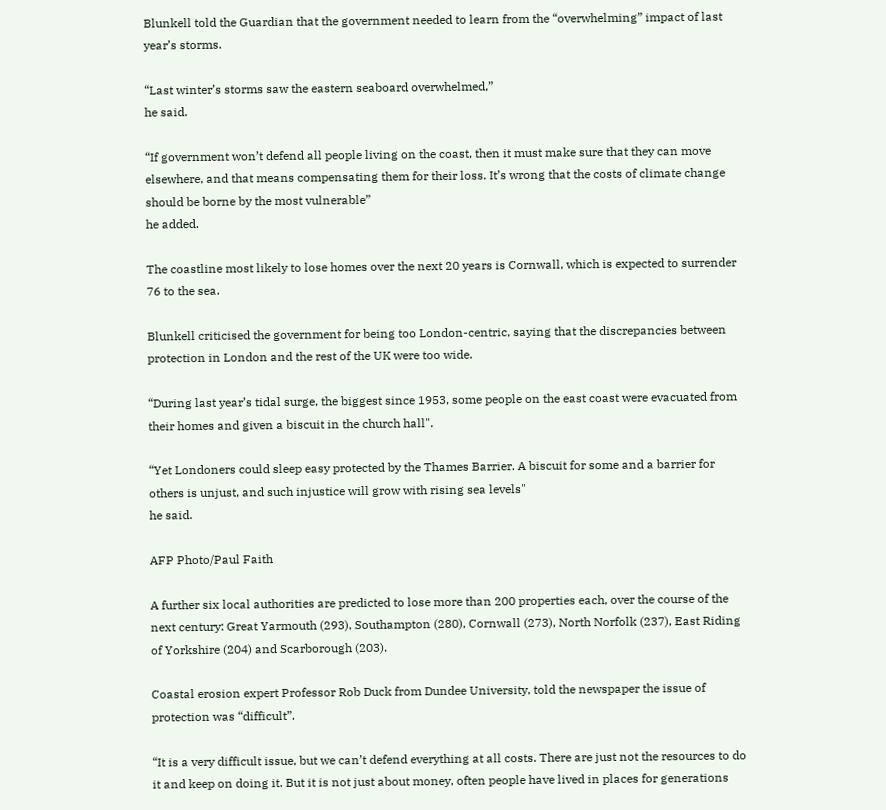Blunkell told the Guardian that the government needed to learn from the “overwhelming” impact of last year’s storms.

“Last winter’s storms saw the eastern seaboard overwhelmed,”
he said.

“If government won’t defend all people living on the coast, then it must make sure that they can move elsewhere, and that means compensating them for their loss. It’s wrong that the costs of climate change should be borne by the most vulnerable”
he added.

The coastline most likely to lose homes over the next 20 years is Cornwall, which is expected to surrender 76 to the sea.

Blunkell criticised the government for being too London-centric, saying that the discrepancies between protection in London and the rest of the UK were too wide.

“During last year’s tidal surge, the biggest since 1953, some people on the east coast were evacuated from their homes and given a biscuit in the church hall".

“Yet Londoners could sleep easy protected by the Thames Barrier. A biscuit for some and a barrier for others is unjust, and such injustice will grow with rising sea levels"
he said.

AFP Photo/Paul Faith

A further six local authorities are predicted to lose more than 200 properties each, over the course of the next century: Great Yarmouth (293), Southampton (280), Cornwall (273), North Norfolk (237), East Riding of Yorkshire (204) and Scarborough (203).

Coastal erosion expert Professor Rob Duck from Dundee University, told the newspaper the issue of protection was “difficult”.

“It is a very difficult issue, but we can’t defend everything at all costs. There are just not the resources to do it and keep on doing it. But it is not just about money, often people have lived in places for generations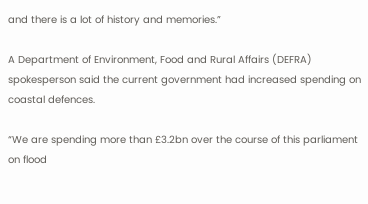and there is a lot of history and memories.”

A Department of Environment, Food and Rural Affairs (DEFRA) spokesperson said the current government had increased spending on coastal defences.

“We are spending more than £3.2bn over the course of this parliament on flood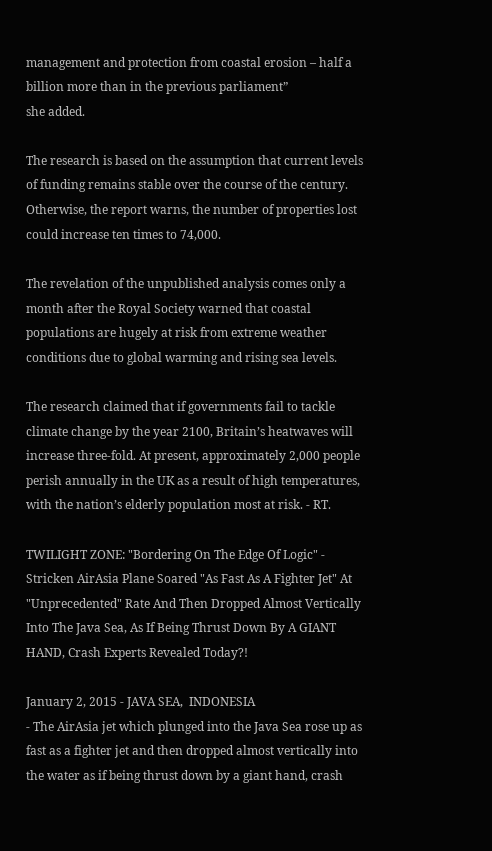management and protection from coastal erosion – half a billion more than in the previous parliament”
she added.

The research is based on the assumption that current levels of funding remains stable over the course of the century. Otherwise, the report warns, the number of properties lost could increase ten times to 74,000.

The revelation of the unpublished analysis comes only a month after the Royal Society warned that coastal populations are hugely at risk from extreme weather conditions due to global warming and rising sea levels.

The research claimed that if governments fail to tackle climate change by the year 2100, Britain’s heatwaves will increase three-fold. At present, approximately 2,000 people perish annually in the UK as a result of high temperatures, with the nation’s elderly population most at risk. - RT.

TWILIGHT ZONE: "Bordering On The Edge Of Logic" - Stricken AirAsia Plane Soared "As Fast As A Fighter Jet" At "Unprecedented" Rate And Then Dropped Almost Vertically Into The Java Sea, As If Being Thrust Down By A GIANT HAND, Crash Experts Revealed Today?!

January 2, 2015 - JAVA SEA,  INDONESIA
- The AirAsia jet which plunged into the Java Sea rose up as fast as a fighter jet and then dropped almost vertically into the water as if being thrust down by a giant hand, crash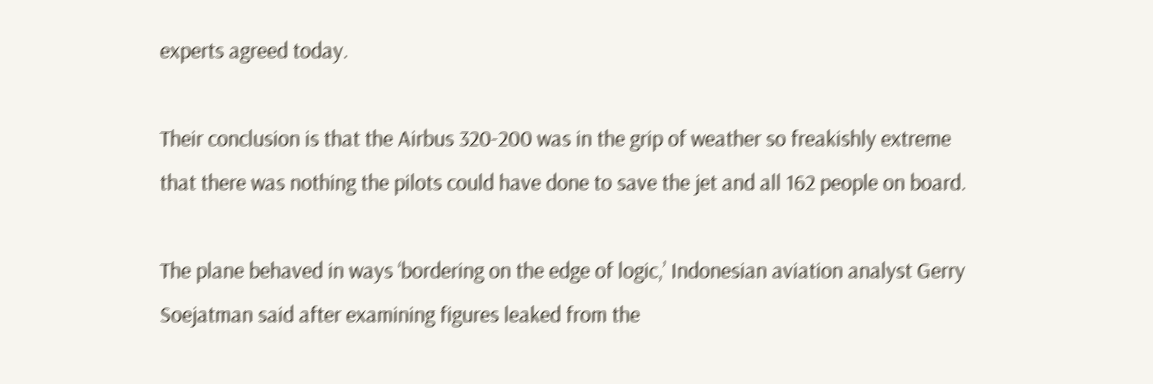experts agreed today.

Their conclusion is that the Airbus 320-200 was in the grip of weather so freakishly extreme that there was nothing the pilots could have done to save the jet and all 162 people on board.

The plane behaved in ways ‘bordering on the edge of logic,’ Indonesian aviation analyst Gerry Soejatman said after examining figures leaked from the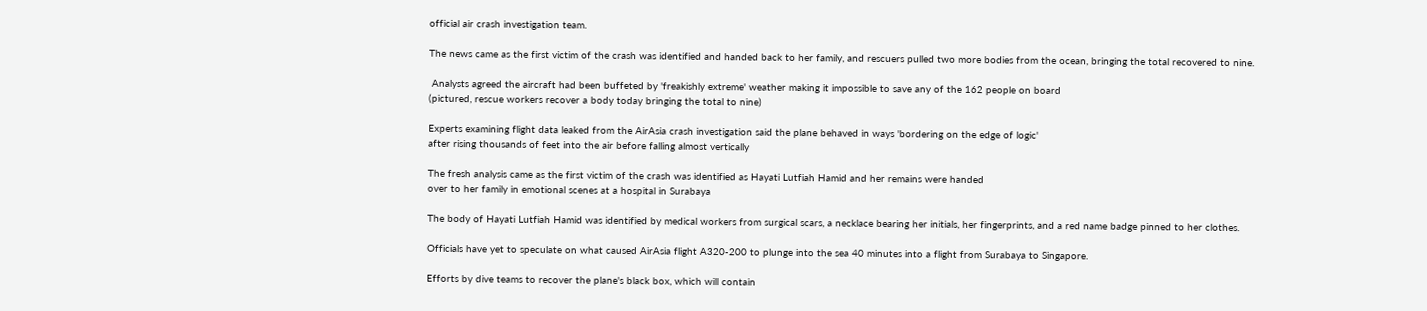official air crash investigation team.

The news came as the first victim of the crash was identified and handed back to her family, and rescuers pulled two more bodies from the ocean, bringing the total recovered to nine.

 Analysts agreed the aircraft had been buffeted by 'freakishly extreme' weather making it impossible to save any of the 162 people on board
(pictured, rescue workers recover a body today bringing the total to nine)

Experts examining flight data leaked from the AirAsia crash investigation said the plane behaved in ways 'bordering on the edge of logic'
after rising thousands of feet into the air before falling almost vertically

The fresh analysis came as the first victim of the crash was identified as Hayati Lutfiah Hamid and her remains were handed
over to her family in emotional scenes at a hospital in Surabaya

The body of Hayati Lutfiah Hamid was identified by medical workers from surgical scars, a necklace bearing her initials, her fingerprints, and a red name badge pinned to her clothes.

Officials have yet to speculate on what caused AirAsia flight A320-200 to plunge into the sea 40 minutes into a flight from Surabaya to Singapore.

Efforts by dive teams to recover the plane's black box, which will contain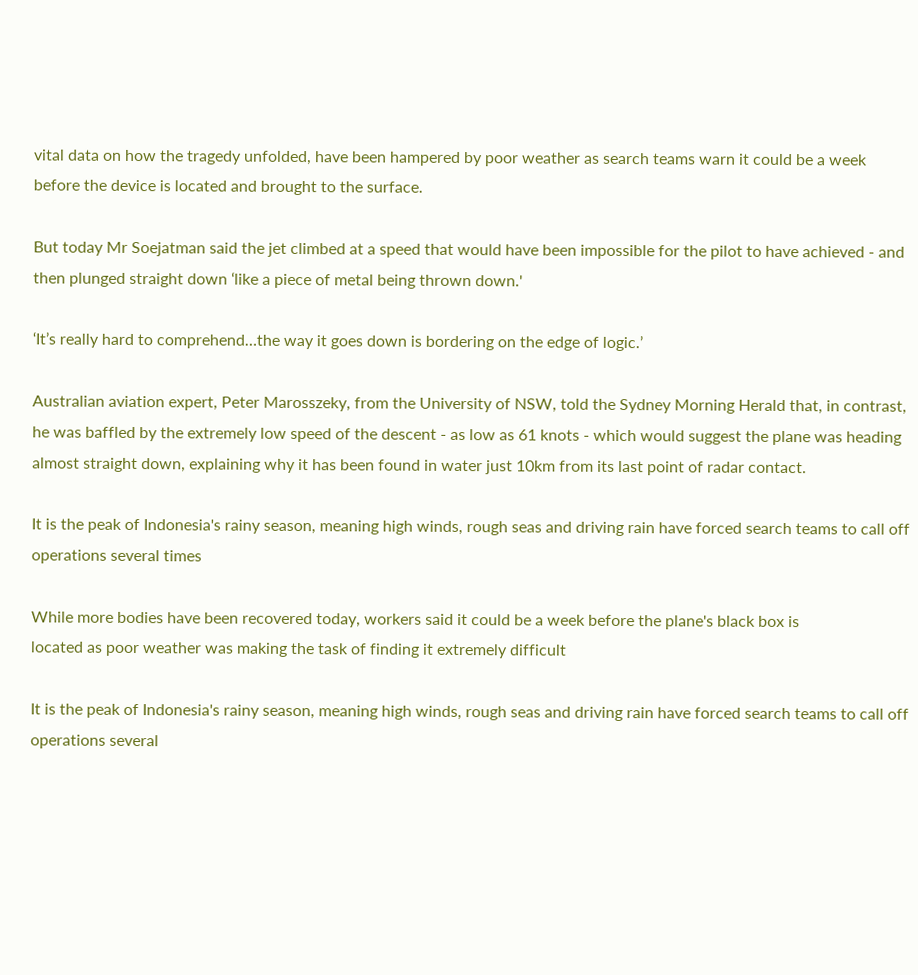vital data on how the tragedy unfolded, have been hampered by poor weather as search teams warn it could be a week before the device is located and brought to the surface.

But today Mr Soejatman said the jet climbed at a speed that would have been impossible for the pilot to have achieved - and then plunged straight down ‘like a piece of metal being thrown down.'

‘It’s really hard to comprehend…the way it goes down is bordering on the edge of logic.’

Australian aviation expert, Peter Marosszeky, from the University of NSW, told the Sydney Morning Herald that, in contrast, he was baffled by the extremely low speed of the descent - as low as 61 knots - which would suggest the plane was heading almost straight down, explaining why it has been found in water just 10km from its last point of radar contact.

It is the peak of Indonesia's rainy season, meaning high winds, rough seas and driving rain have forced search teams to call off operations several times

While more bodies have been recovered today, workers said it could be a week before the plane's black box is
located as poor weather was making the task of finding it extremely difficult

It is the peak of Indonesia's rainy season, meaning high winds, rough seas and driving rain have forced search teams to call off operations several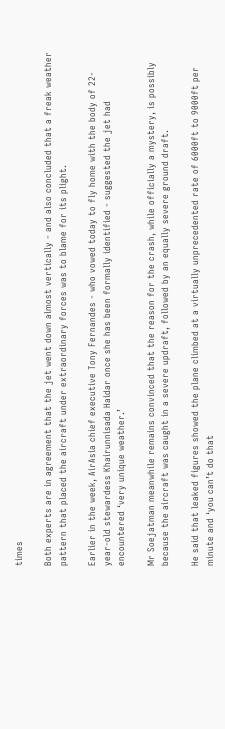times

Both experts are in agreement that the jet went down almost vertically - and also concluded that a freak weather pattern that placed the aircraft under extraordinary forces was to blame for its plight.

Earlier in the week, AirAsia chief executive Tony Fernandes - who vowed today to fly home with the body of 22-year-old stewardess Khairunnisada Haidar once she has been formally identified - suggested the jet had encountered ‘very unique weather.’

Mr Soejatman meanwhile remains convinced that the reason for the crash, while officially a mystery, is possibly because the aircraft was caught in a severe updraft, followed by an equally severe ground draft.

He said that leaked figures showed the plane climbed at a virtually unprecedented rate of 6000ft to 9000ft per minute and ‘you can’t do that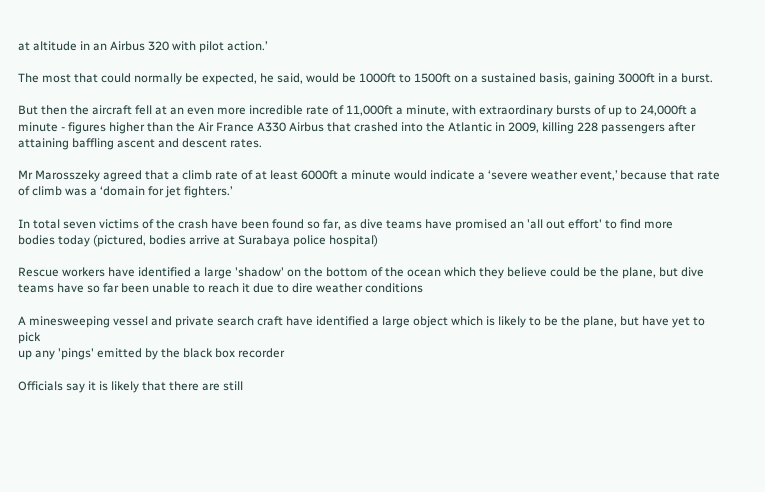at altitude in an Airbus 320 with pilot action.’

The most that could normally be expected, he said, would be 1000ft to 1500ft on a sustained basis, gaining 3000ft in a burst.

But then the aircraft fell at an even more incredible rate of 11,000ft a minute, with extraordinary bursts of up to 24,000ft a minute - figures higher than the Air France A330 Airbus that crashed into the Atlantic in 2009, killing 228 passengers after attaining baffling ascent and descent rates.

Mr Marosszeky agreed that a climb rate of at least 6000ft a minute would indicate a ‘severe weather event,’ because that rate of climb was a ‘domain for jet fighters.’

In total seven victims of the crash have been found so far, as dive teams have promised an 'all out effort' to find more
bodies today (pictured, bodies arrive at Surabaya police hospital)

Rescue workers have identified a large 'shadow' on the bottom of the ocean which they believe could be the plane, but dive
teams have so far been unable to reach it due to dire weather conditions

A minesweeping vessel and private search craft have identified a large object which is likely to be the plane, but have yet to pick
up any 'pings' emitted by the black box recorder

Officials say it is likely that there are still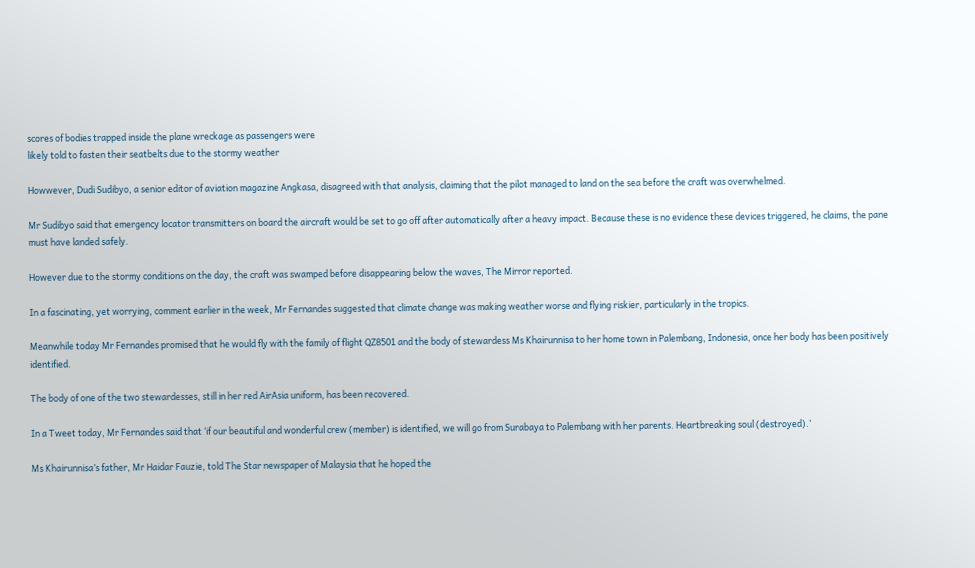scores of bodies trapped inside the plane wreckage as passengers were
likely told to fasten their seatbelts due to the stormy weather

Howwever, Dudi Sudibyo, a senior editor of aviation magazine Angkasa, disagreed with that analysis, claiming that the pilot managed to land on the sea before the craft was overwhelmed.

Mr Sudibyo said that emergency locator transmitters on board the aircraft would be set to go off after automatically after a heavy impact. Because these is no evidence these devices triggered, he claims, the pane must have landed safely.

However due to the stormy conditions on the day, the craft was swamped before disappearing below the waves, The Mirror reported.

In a fascinating, yet worrying, comment earlier in the week, Mr Fernandes suggested that climate change was making weather worse and flying riskier, particularly in the tropics.

Meanwhile today Mr Fernandes promised that he would fly with the family of flight QZ8501 and the body of stewardess Ms Khairunnisa to her home town in Palembang, Indonesia, once her body has been positively identified.

The body of one of the two stewardesses, still in her red AirAsia uniform, has been recovered.

In a Tweet today, Mr Fernandes said that ‘if our beautiful and wonderful crew (member) is identified, we will go from Surabaya to Palembang with her parents. Heartbreaking soul (destroyed).’

Ms Khairunnisa’s father, Mr Haidar Fauzie, told The Star newspaper of Malaysia that he hoped the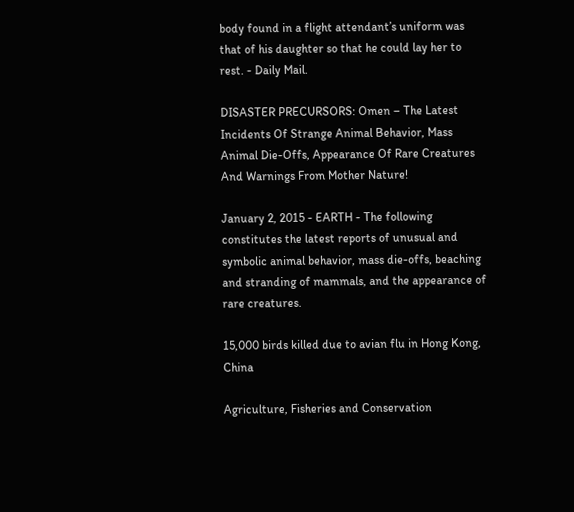body found in a flight attendant’s uniform was that of his daughter so that he could lay her to rest. - Daily Mail.

DISASTER PRECURSORS: Omen – The Latest Incidents Of Strange Animal Behavior, Mass Animal Die-Offs, Appearance Of Rare Creatures And Warnings From Mother Nature!

January 2, 2015 - EARTH - The following constitutes the latest reports of unusual and symbolic animal behavior, mass die-offs, beaching and stranding of mammals, and the appearance of rare creatures.

15,000 birds killed due to avian flu in Hong Kong, China

Agriculture, Fisheries and Conservation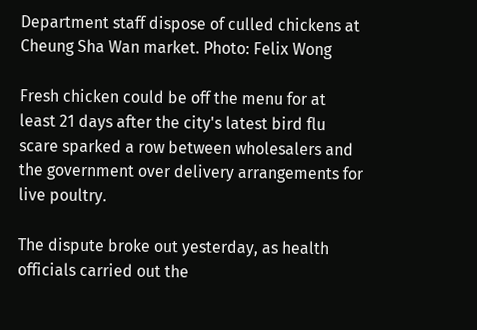Department staff dispose of culled chickens at Cheung Sha Wan market. Photo: Felix Wong

Fresh chicken could be off the menu for at least 21 days after the city's latest bird flu scare sparked a row between wholesalers and the government over delivery arrangements for live poultry.

The dispute broke out yesterday, as health officials carried out the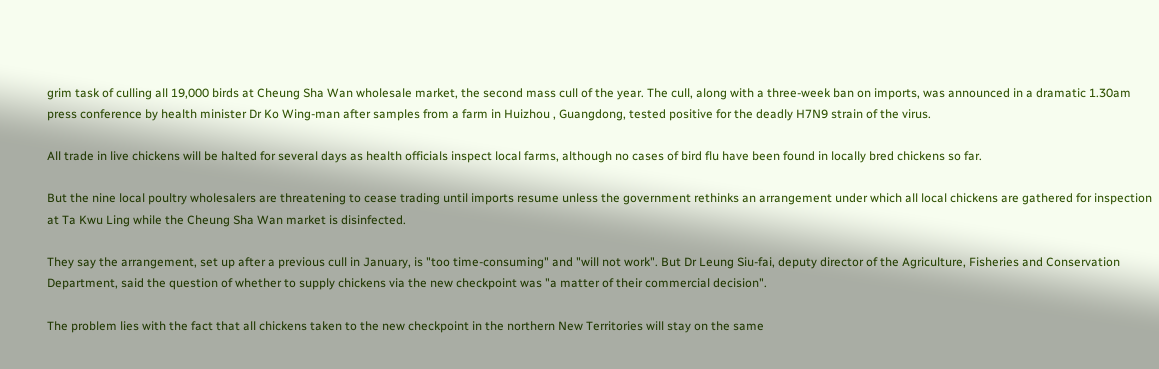grim task of culling all 19,000 birds at Cheung Sha Wan wholesale market, the second mass cull of the year. The cull, along with a three-week ban on imports, was announced in a dramatic 1.30am press conference by health minister Dr Ko Wing-man after samples from a farm in Huizhou , Guangdong, tested positive for the deadly H7N9 strain of the virus.

All trade in live chickens will be halted for several days as health officials inspect local farms, although no cases of bird flu have been found in locally bred chickens so far.

But the nine local poultry wholesalers are threatening to cease trading until imports resume unless the government rethinks an arrangement under which all local chickens are gathered for inspection at Ta Kwu Ling while the Cheung Sha Wan market is disinfected.

They say the arrangement, set up after a previous cull in January, is "too time-consuming" and "will not work". But Dr Leung Siu-fai, deputy director of the Agriculture, Fisheries and Conservation Department, said the question of whether to supply chickens via the new checkpoint was "a matter of their commercial decision".

The problem lies with the fact that all chickens taken to the new checkpoint in the northern New Territories will stay on the same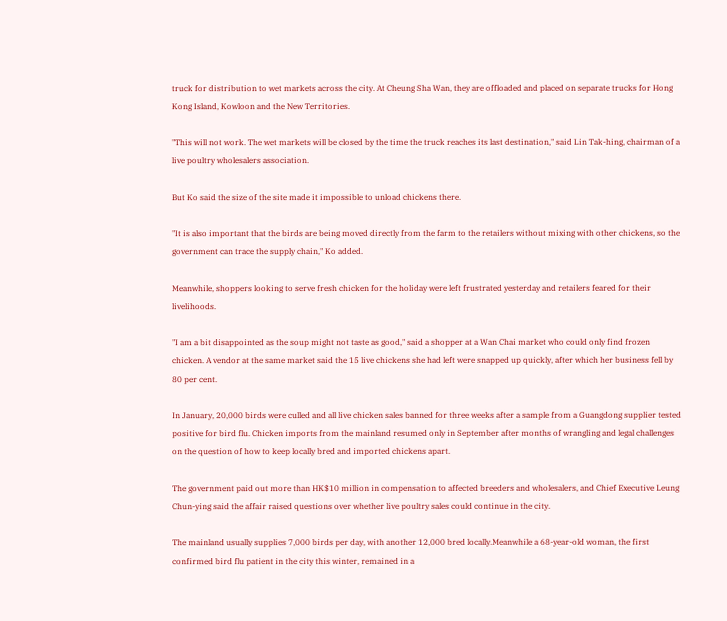truck for distribution to wet markets across the city. At Cheung Sha Wan, they are offloaded and placed on separate trucks for Hong Kong Island, Kowloon and the New Territories.

"This will not work. The wet markets will be closed by the time the truck reaches its last destination," said Lin Tak-hing, chairman of a live poultry wholesalers association.

But Ko said the size of the site made it impossible to unload chickens there.

"It is also important that the birds are being moved directly from the farm to the retailers without mixing with other chickens, so the government can trace the supply chain," Ko added.

Meanwhile, shoppers looking to serve fresh chicken for the holiday were left frustrated yesterday and retailers feared for their livelihoods.

"I am a bit disappointed as the soup might not taste as good," said a shopper at a Wan Chai market who could only find frozen chicken. A vendor at the same market said the 15 live chickens she had left were snapped up quickly, after which her business fell by 80 per cent.

In January, 20,000 birds were culled and all live chicken sales banned for three weeks after a sample from a Guangdong supplier tested positive for bird flu. Chicken imports from the mainland resumed only in September after months of wrangling and legal challenges on the question of how to keep locally bred and imported chickens apart.

The government paid out more than HK$10 million in compensation to affected breeders and wholesalers, and Chief Executive Leung Chun-ying said the affair raised questions over whether live poultry sales could continue in the city.

The mainland usually supplies 7,000 birds per day, with another 12,000 bred locally.Meanwhile a 68-year-old woman, the first confirmed bird flu patient in the city this winter, remained in a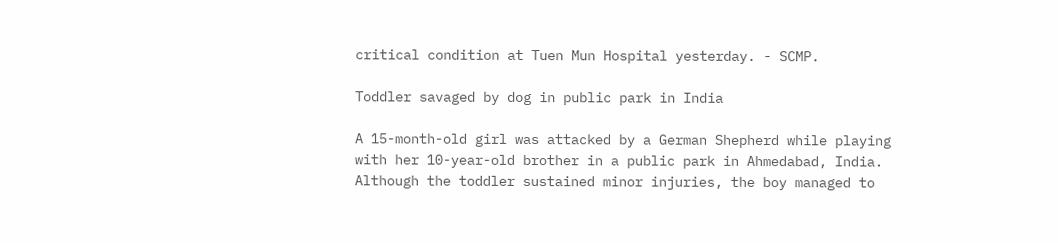critical condition at Tuen Mun Hospital yesterday. - SCMP.

Toddler savaged by dog in public park in India

A 15-month-old girl was attacked by a German Shepherd while playing with her 10-year-old brother in a public park in Ahmedabad, India. Although the toddler sustained minor injuries, the boy managed to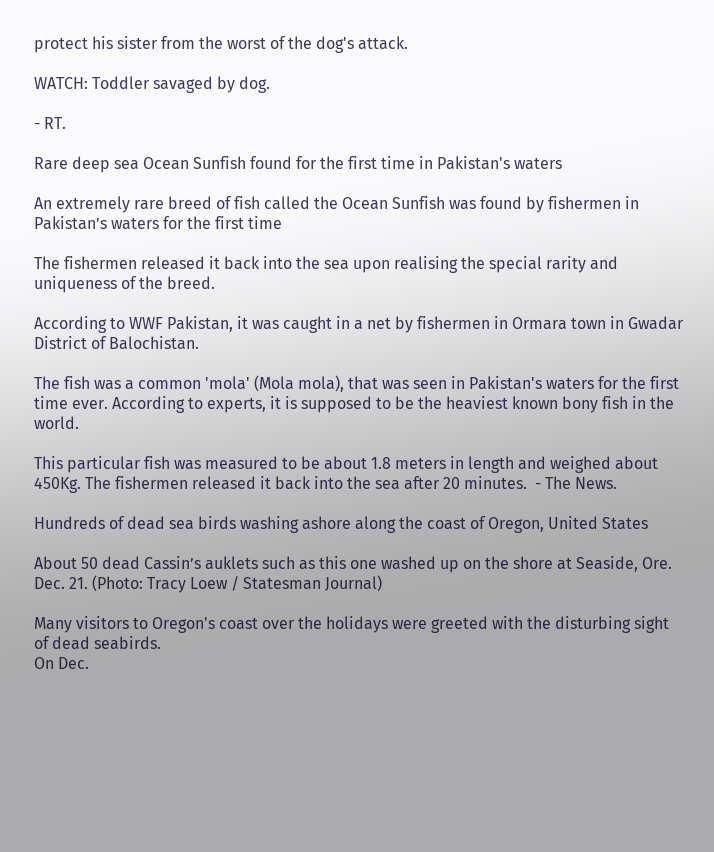protect his sister from the worst of the dog's attack.

WATCH: Toddler savaged by dog.

- RT.

Rare deep sea Ocean Sunfish found for the first time in Pakistan's waters

An extremely rare breed of fish called the Ocean Sunfish was found by fishermen in Pakistan’s waters for the first time

The fishermen released it back into the sea upon realising the special rarity and uniqueness of the breed.

According to WWF Pakistan, it was caught in a net by fishermen in Ormara town in Gwadar District of Balochistan.

The fish was a common 'mola' (Mola mola), that was seen in Pakistan's waters for the first time ever. According to experts, it is supposed to be the heaviest known bony fish in the world.

This particular fish was measured to be about 1.8 meters in length and weighed about 450Kg. The fishermen released it back into the sea after 20 minutes.  - The News.

Hundreds of dead sea birds washing ashore along the coast of Oregon, United States

About 50 dead Cassin’s auklets such as this one washed up on the shore at Seaside, Ore. Dec. 21. (Photo: Tracy Loew / Statesman Journal)

Many visitors to Oregon's coast over the holidays were greeted with the disturbing sight of dead seabirds.
On Dec.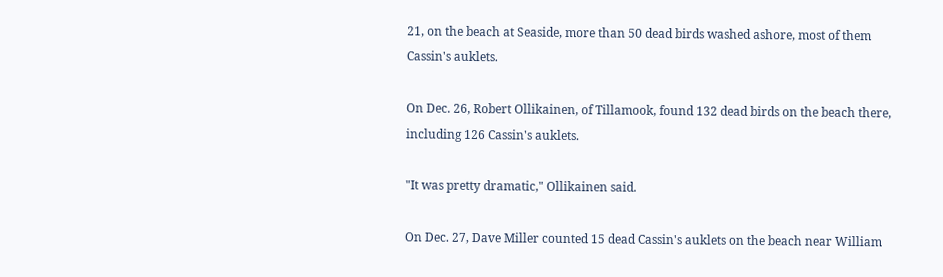21, on the beach at Seaside, more than 50 dead birds washed ashore, most of them Cassin's auklets.

On Dec. 26, Robert Ollikainen, of Tillamook, found 132 dead birds on the beach there, including 126 Cassin's auklets.

"It was pretty dramatic," Ollikainen said.

On Dec. 27, Dave Miller counted 15 dead Cassin's auklets on the beach near William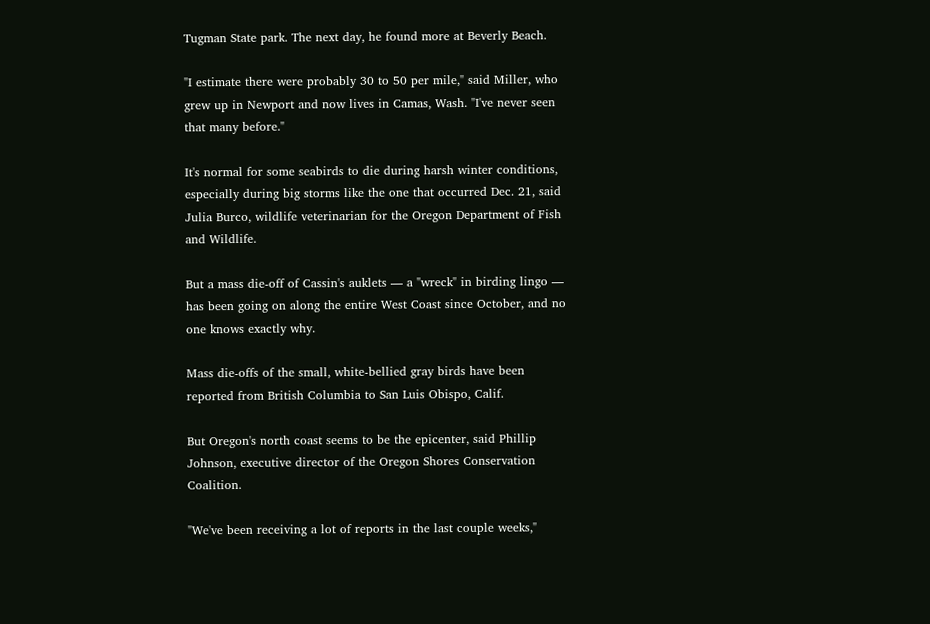Tugman State park. The next day, he found more at Beverly Beach.

"I estimate there were probably 30 to 50 per mile," said Miller, who grew up in Newport and now lives in Camas, Wash. "I've never seen that many before."

It's normal for some seabirds to die during harsh winter conditions, especially during big storms like the one that occurred Dec. 21, said Julia Burco, wildlife veterinarian for the Oregon Department of Fish and Wildlife.

But a mass die-off of Cassin's auklets — a "wreck" in birding lingo — has been going on along the entire West Coast since October, and no one knows exactly why.

Mass die-offs of the small, white-bellied gray birds have been reported from British Columbia to San Luis Obispo, Calif.

But Oregon's north coast seems to be the epicenter, said Phillip Johnson, executive director of the Oregon Shores Conservation Coalition.

"We've been receiving a lot of reports in the last couple weeks,"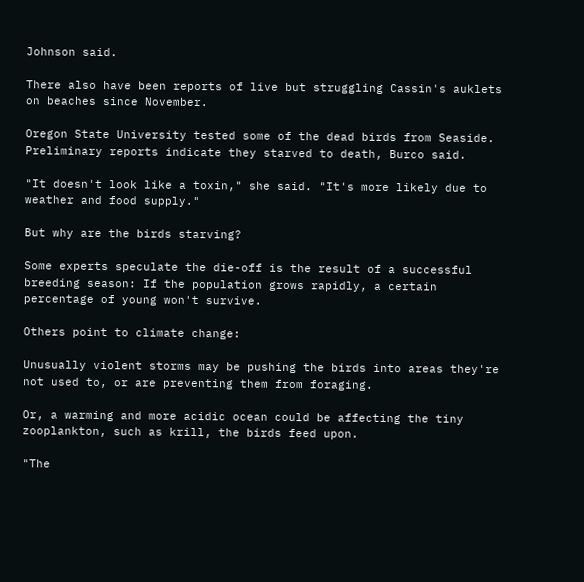Johnson said.

There also have been reports of live but struggling Cassin's auklets on beaches since November.

Oregon State University tested some of the dead birds from Seaside. Preliminary reports indicate they starved to death, Burco said.

"It doesn't look like a toxin," she said. "It's more likely due to weather and food supply."

But why are the birds starving?

Some experts speculate the die-off is the result of a successful breeding season: If the population grows rapidly, a certain percentage of young won't survive.

Others point to climate change:

Unusually violent storms may be pushing the birds into areas they're not used to, or are preventing them from foraging.

Or, a warming and more acidic ocean could be affecting the tiny zooplankton, such as krill, the birds feed upon.

"The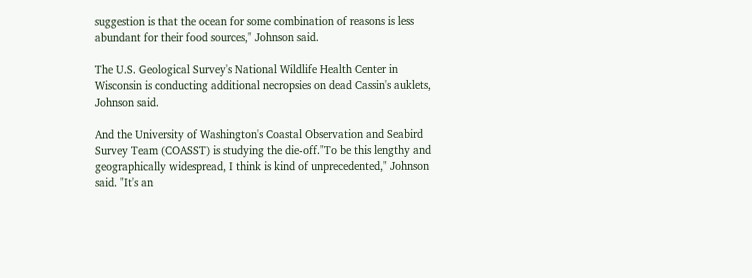suggestion is that the ocean for some combination of reasons is less abundant for their food sources," Johnson said.

The U.S. Geological Survey's National Wildlife Health Center in Wisconsin is conducting additional necropsies on dead Cassin's auklets, Johnson said.

And the University of Washington's Coastal Observation and Seabird Survey Team (COASST) is studying the die-off."To be this lengthy and geographically widespread, I think is kind of unprecedented," Johnson said. "It's an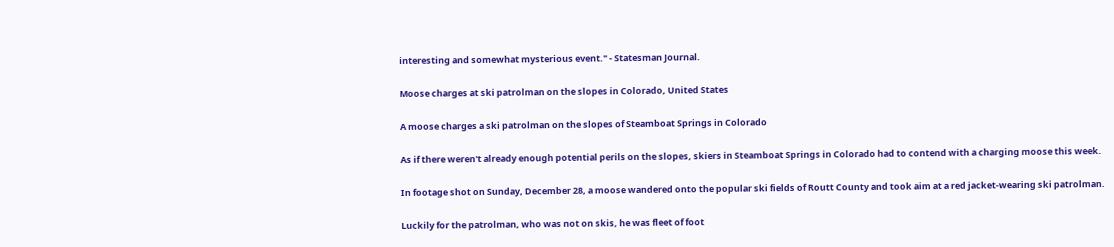interesting and somewhat mysterious event." - Statesman Journal.

Moose charges at ski patrolman on the slopes in Colorado, United States

A moose charges a ski patrolman on the slopes of Steamboat Springs in Colorado

As if there weren't already enough potential perils on the slopes, skiers in Steamboat Springs in Colorado had to contend with a charging moose this week.

In footage shot on Sunday, December 28, a moose wandered onto the popular ski fields of Routt County and took aim at a red jacket-wearing ski patrolman.

Luckily for the patrolman, who was not on skis, he was fleet of foot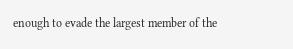enough to evade the largest member of the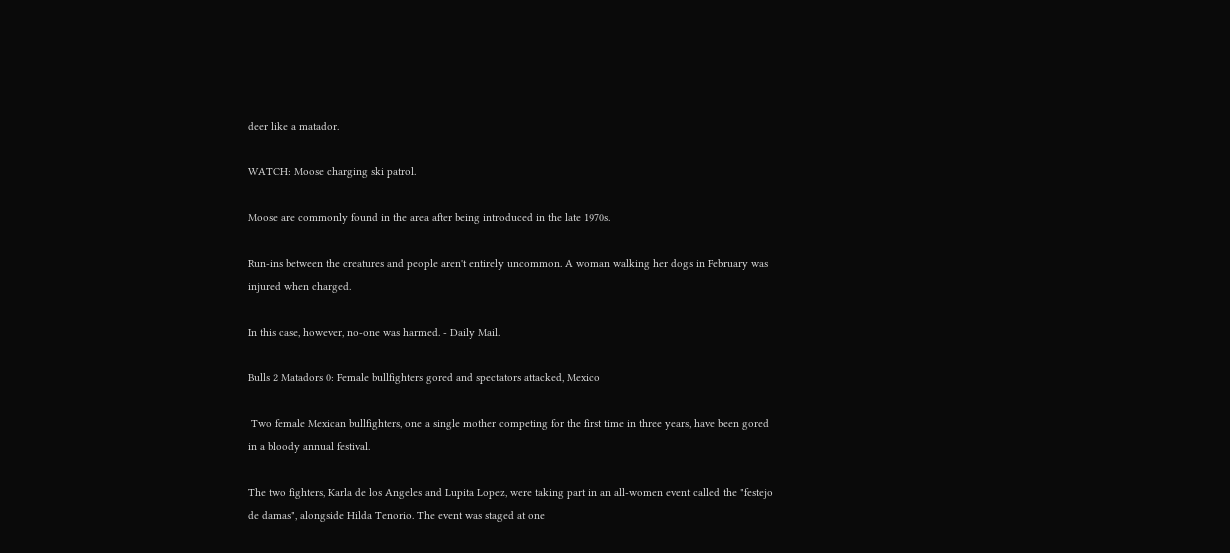deer like a matador.

WATCH: Moose charging ski patrol.

Moose are commonly found in the area after being introduced in the late 1970s.

Run-ins between the creatures and people aren't entirely uncommon. A woman walking her dogs in February was injured when charged.

In this case, however, no-one was harmed. - Daily Mail.

Bulls 2 Matadors 0: Female bullfighters gored and spectators attacked, Mexico

 Two female Mexican bullfighters, one a single mother competing for the first time in three years, have been gored in a bloody annual festival.

The two fighters, Karla de los Angeles and Lupita Lopez, were taking part in an all-women event called the "festejo de damas", alongside Hilda Tenorio. The event was staged at one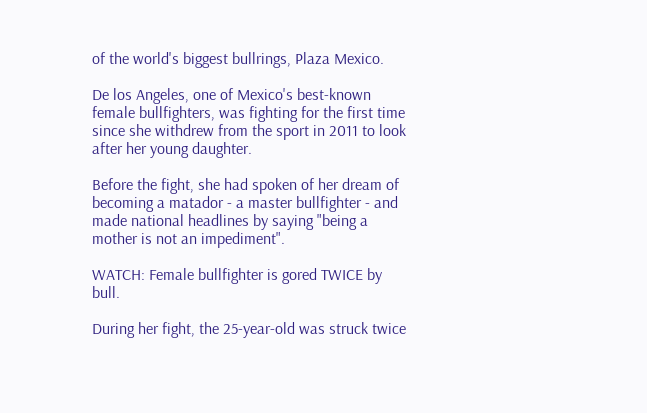of the world's biggest bullrings, Plaza Mexico.

De los Angeles, one of Mexico's best-known female bullfighters, was fighting for the first time since she withdrew from the sport in 2011 to look after her young daughter.

Before the fight, she had spoken of her dream of becoming a matador - a master bullfighter - and made national headlines by saying "being a mother is not an impediment".

WATCH: Female bullfighter is gored TWICE by bull.

During her fight, the 25-year-old was struck twice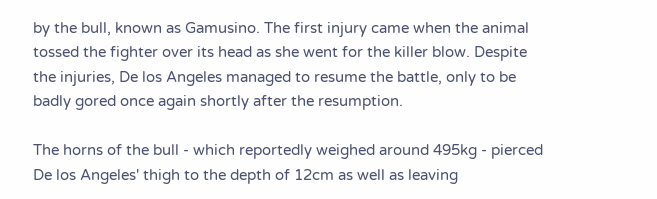by the bull, known as Gamusino. The first injury came when the animal tossed the fighter over its head as she went for the killer blow. Despite the injuries, De los Angeles managed to resume the battle, only to be badly gored once again shortly after the resumption.

The horns of the bull - which reportedly weighed around 495kg - pierced De los Angeles' thigh to the depth of 12cm as well as leaving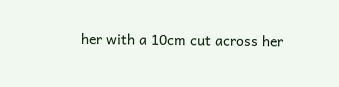her with a 10cm cut across her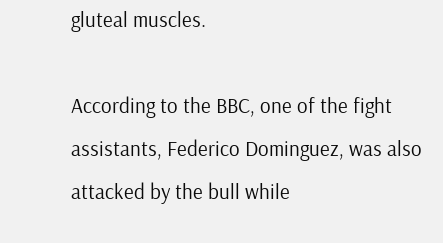gluteal muscles.

According to the BBC, one of the fight assistants, Federico Dominguez, was also attacked by the bull while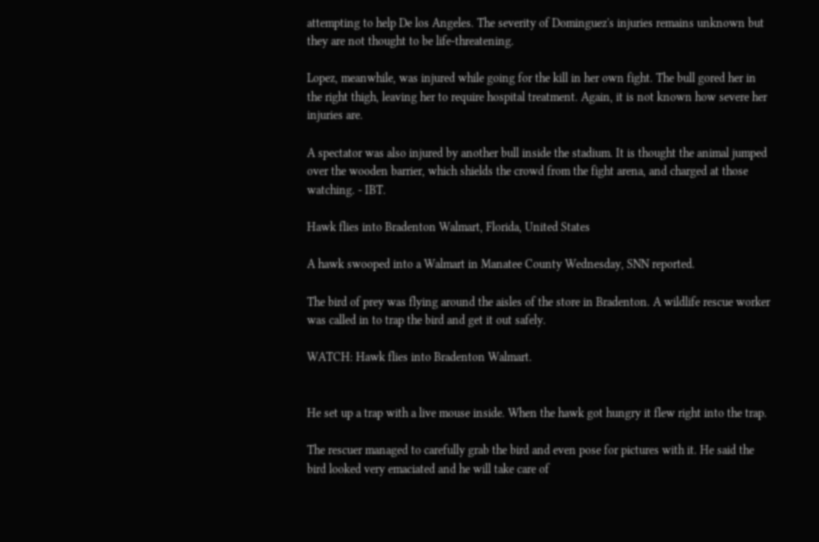attempting to help De los Angeles. The severity of Dominguez's injuries remains unknown but they are not thought to be life-threatening.

Lopez, meanwhile, was injured while going for the kill in her own fight. The bull gored her in the right thigh, leaving her to require hospital treatment. Again, it is not known how severe her injuries are.

A spectator was also injured by another bull inside the stadium. It is thought the animal jumped over the wooden barrier, which shields the crowd from the fight arena, and charged at those watching. - IBT.

Hawk flies into Bradenton Walmart, Florida, United States

A hawk swooped into a Walmart in Manatee County Wednesday, SNN reported.

The bird of prey was flying around the aisles of the store in Bradenton. A wildlife rescue worker was called in to trap the bird and get it out safely.

WATCH: Hawk flies into Bradenton Walmart.


He set up a trap with a live mouse inside. When the hawk got hungry it flew right into the trap.

The rescuer managed to carefully grab the bird and even pose for pictures with it. He said the bird looked very emaciated and he will take care of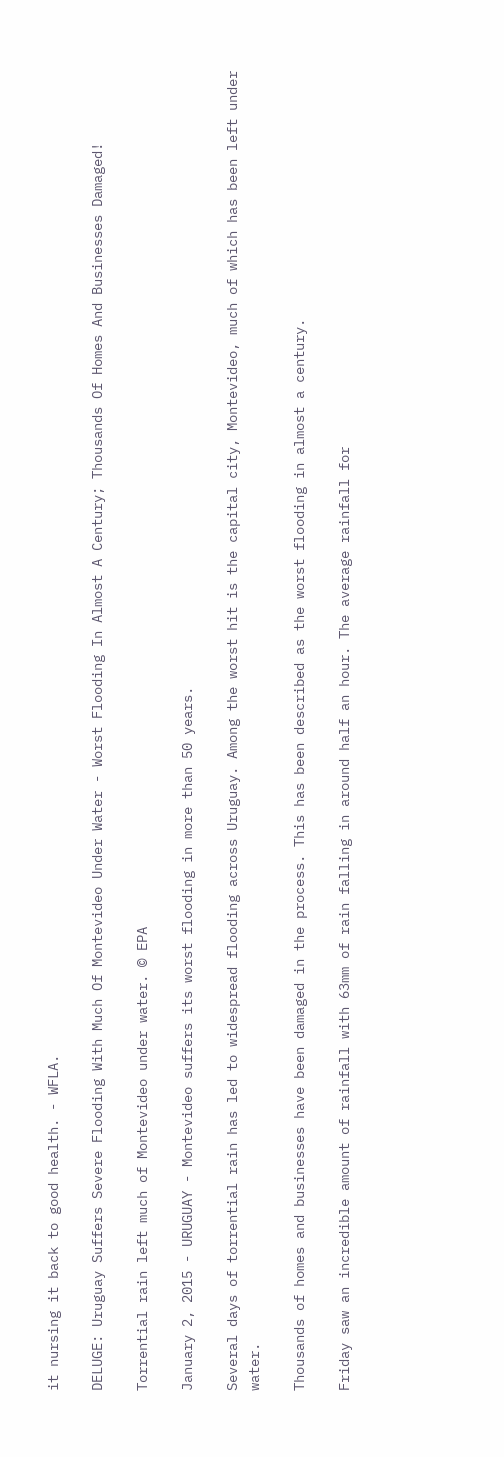it nursing it back to good health. - WFLA.

DELUGE: Uruguay Suffers Severe Flooding With Much Of Montevideo Under Water - Worst Flooding In Almost A Century; Thousands Of Homes And Businesses Damaged!

Torrential rain left much of Montevideo under water. © EPA

January 2, 2015 - URUGUAY - Montevideo suffers its worst flooding in more than 50 years.

Several days of torrential rain has led to widespread flooding across Uruguay. Among the worst hit is the capital city, Montevideo, much of which has been left under water.

Thousands of homes and businesses have been damaged in the process. This has been described as the worst flooding in almost a century.

Friday saw an incredible amount of rainfall with 63mm of rain falling in around half an hour. The average rainfall for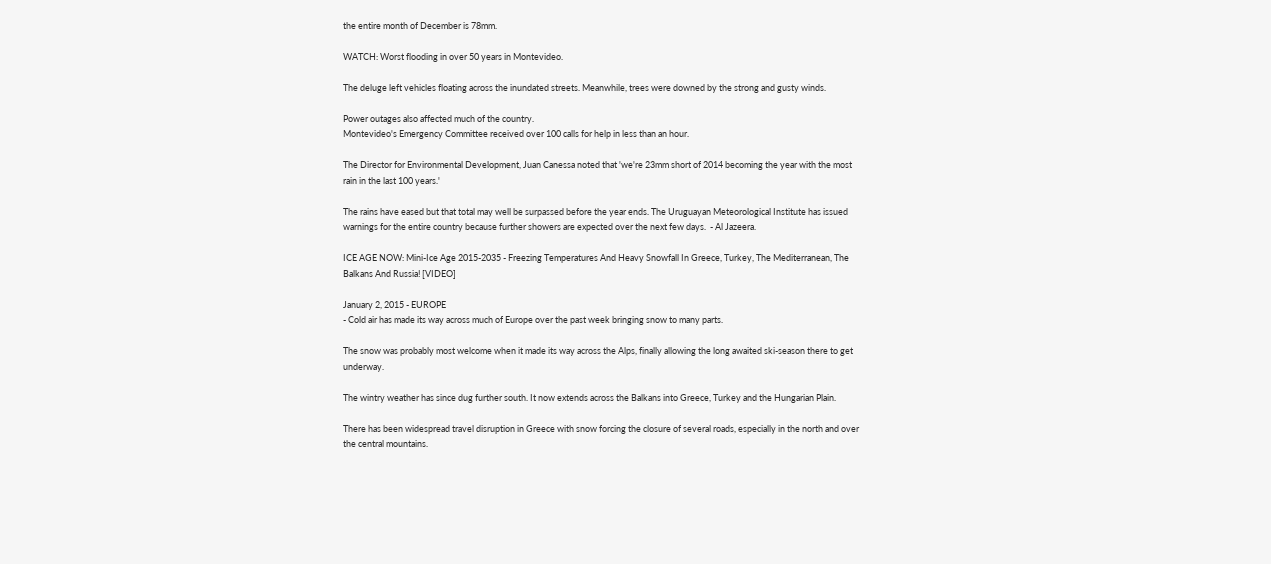the entire month of December is 78mm.

WATCH: Worst flooding in over 50 years in Montevideo.

The deluge left vehicles floating across the inundated streets. Meanwhile, trees were downed by the strong and gusty winds.

Power outages also affected much of the country.
Montevideo's Emergency Committee received over 100 calls for help in less than an hour.

The Director for Environmental Development, Juan Canessa noted that 'we're 23mm short of 2014 becoming the year with the most rain in the last 100 years.'

The rains have eased but that total may well be surpassed before the year ends. The Uruguayan Meteorological Institute has issued warnings for the entire country because further showers are expected over the next few days.  - Al Jazeera.

ICE AGE NOW: Mini-Ice Age 2015-2035 - Freezing Temperatures And Heavy Snowfall In Greece, Turkey, The Mediterranean, The Balkans And Russia! [VIDEO]

January 2, 2015 - EUROPE
- Cold air has made its way across much of Europe over the past week bringing snow to many parts.

The snow was probably most welcome when it made its way across the Alps, finally allowing the long awaited ski-season there to get underway.

The wintry weather has since dug further south. It now extends across the Balkans into Greece, Turkey and the Hungarian Plain.

There has been widespread travel disruption in Greece with snow forcing the closure of several roads, especially in the north and over the central mountains.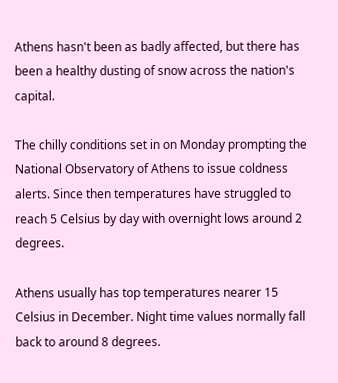Athens hasn't been as badly affected, but there has been a healthy dusting of snow across the nation's capital.

The chilly conditions set in on Monday prompting the National Observatory of Athens to issue coldness alerts. Since then temperatures have struggled to reach 5 Celsius by day with overnight lows around 2 degrees.

Athens usually has top temperatures nearer 15 Celsius in December. Night time values normally fall back to around 8 degrees.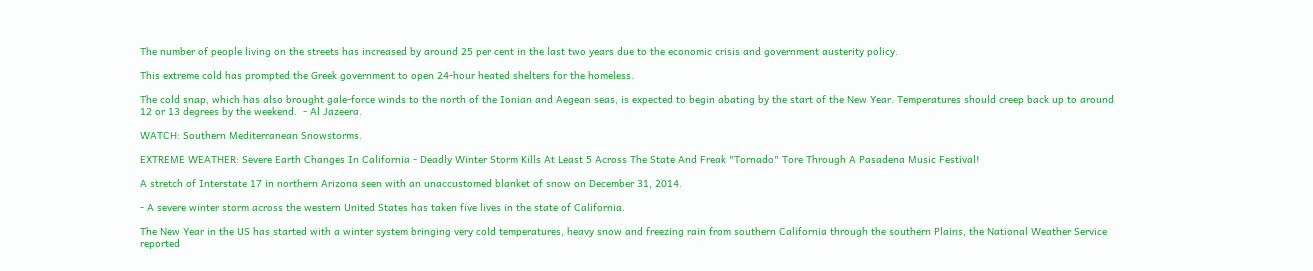The number of people living on the streets has increased by around 25 per cent in the last two years due to the economic crisis and government austerity policy.

This extreme cold has prompted the Greek government to open 24-hour heated shelters for the homeless.

The cold snap, which has also brought gale-force winds to the north of the Ionian and Aegean seas, is expected to begin abating by the start of the New Year. Temperatures should creep back up to around 12 or 13 degrees by the weekend.  - Al Jazeera.

WATCH: Southern Mediterranean Snowstorms.

EXTREME WEATHER: Severe Earth Changes In California - Deadly Winter Storm Kills At Least 5 Across The State And Freak "Tornado" Tore Through A Pasadena Music Festival!

A stretch of Interstate 17 in northern Arizona seen with an unaccustomed blanket of snow on December 31, 2014.

- A severe winter storm across the western United States has taken five lives in the state of California.

The New Year in the US has started with a winter system bringing very cold temperatures, heavy snow and freezing rain from southern California through the southern Plains, the National Weather Service reported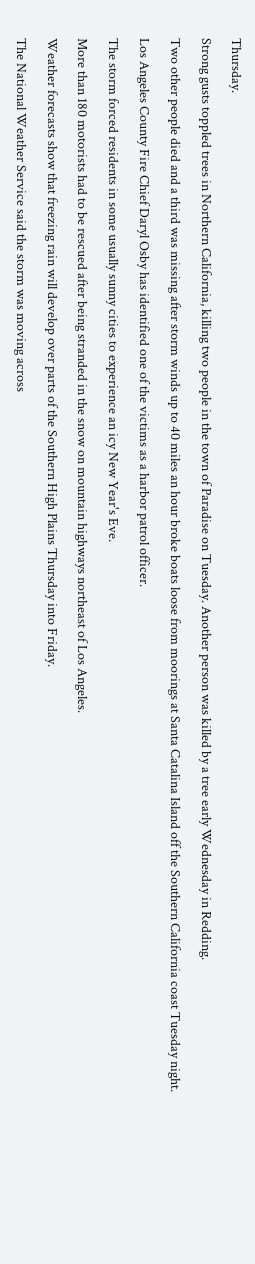Thursday.

Strong gusts toppled trees in Northern California, killing two people in the town of Paradise on Tuesday. Another person was killed by a tree early Wednesday in Redding.

Two other people died and a third was missing after storm winds up to 40 miles an hour broke boats loose from moorings at Santa Catalina Island off the Southern California coast Tuesday night.

Los Angeles County Fire Chief Daryl Osby has identified one of the victims as a harbor patrol officer.

The storm forced residents in some usually sunny cities to experience an icy New Year's Eve.

More than 180 motorists had to be rescued after being stranded in the snow on mountain highways northeast of Los Angeles.

Weather forecasts show that freezing rain will develop over parts of the Southern High Plains Thursday into Friday.

The National Weather Service said the storm was moving across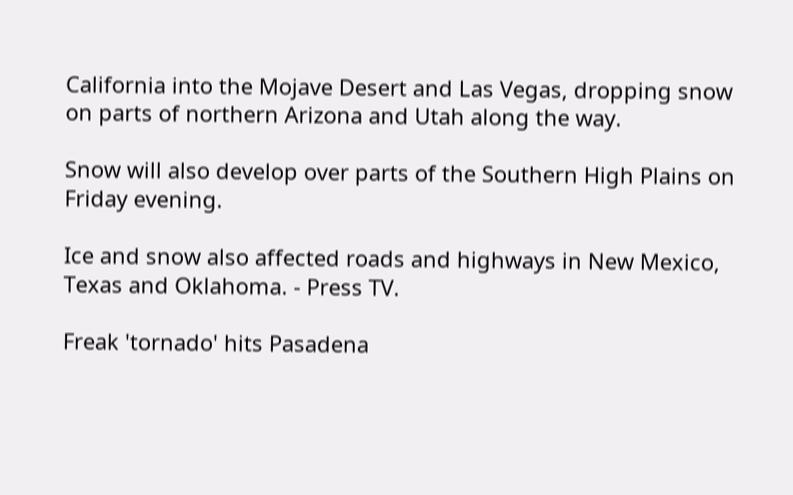California into the Mojave Desert and Las Vegas, dropping snow on parts of northern Arizona and Utah along the way.

Snow will also develop over parts of the Southern High Plains on Friday evening.

Ice and snow also affected roads and highways in New Mexico, Texas and Oklahoma. - Press TV.

Freak 'tornado' hits Pasadena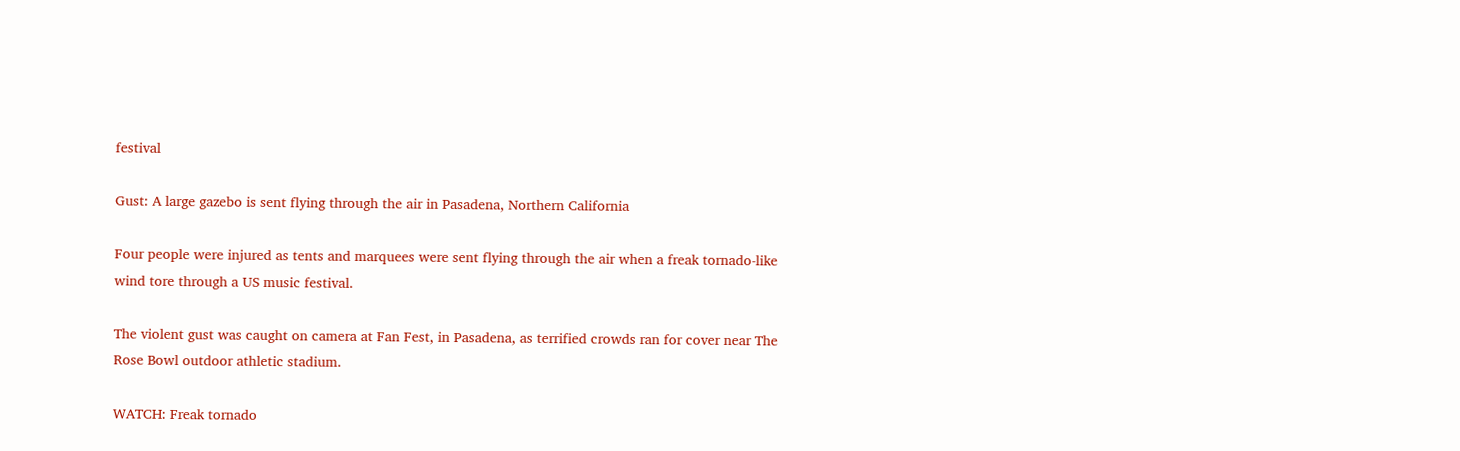festival

Gust: A large gazebo is sent flying through the air in Pasadena, Northern California

Four people were injured as tents and marquees were sent flying through the air when a freak tornado-like wind tore through a US music festival.

The violent gust was caught on camera at Fan Fest, in Pasadena, as terrified crowds ran for cover near The Rose Bowl outdoor athletic stadium.

WATCH: Freak tornado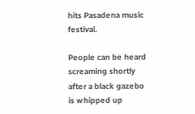hits Pasadena music festival.

People can be heard screaming shortly after a black gazebo is whipped up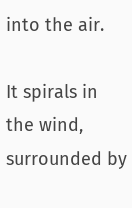into the air.

It spirals in the wind, surrounded by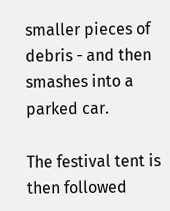smaller pieces of debris - and then smashes into a parked car.

The festival tent is then followed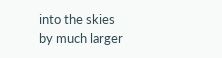into the skies by much larger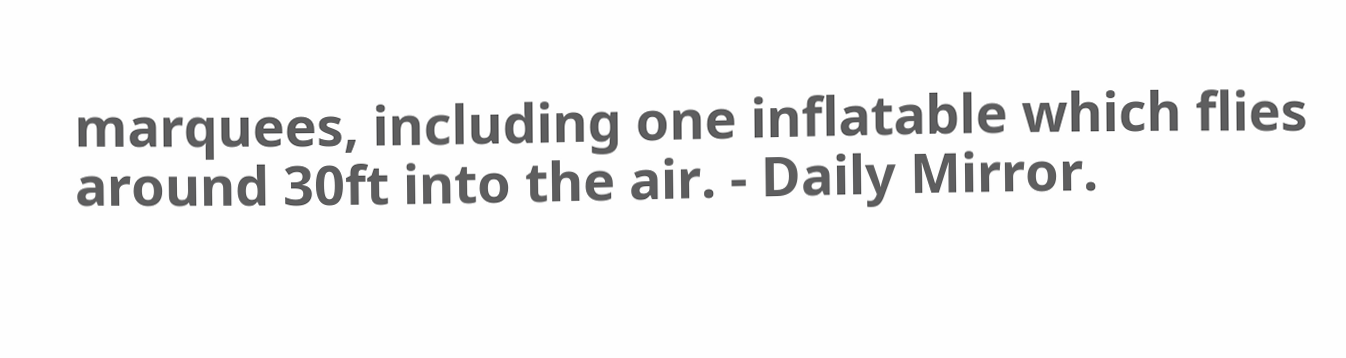marquees, including one inflatable which flies around 30ft into the air. - Daily Mirror.